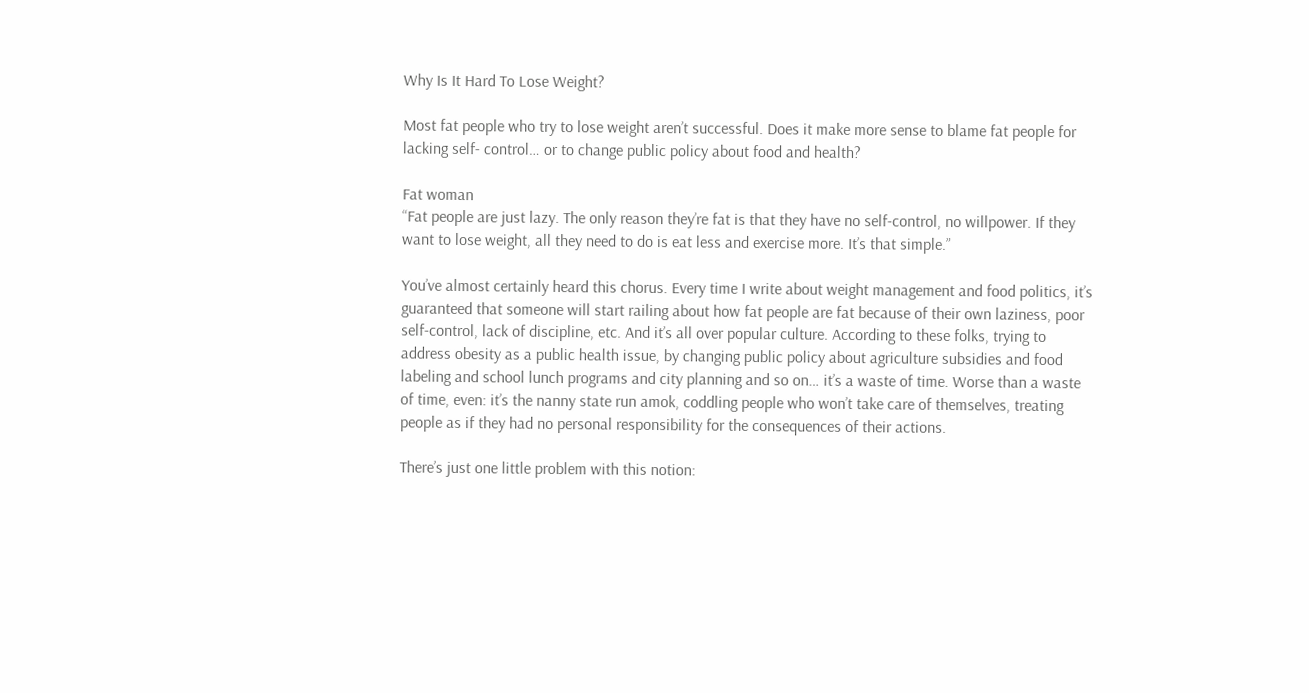Why Is It Hard To Lose Weight?

Most fat people who try to lose weight aren’t successful. Does it make more sense to blame fat people for lacking self- control… or to change public policy about food and health?

Fat woman
“Fat people are just lazy. The only reason they’re fat is that they have no self-control, no willpower. If they want to lose weight, all they need to do is eat less and exercise more. It’s that simple.”

You’ve almost certainly heard this chorus. Every time I write about weight management and food politics, it’s guaranteed that someone will start railing about how fat people are fat because of their own laziness, poor self-control, lack of discipline, etc. And it’s all over popular culture. According to these folks, trying to address obesity as a public health issue, by changing public policy about agriculture subsidies and food labeling and school lunch programs and city planning and so on… it’s a waste of time. Worse than a waste of time, even: it’s the nanny state run amok, coddling people who won’t take care of themselves, treating people as if they had no personal responsibility for the consequences of their actions.

There’s just one little problem with this notion: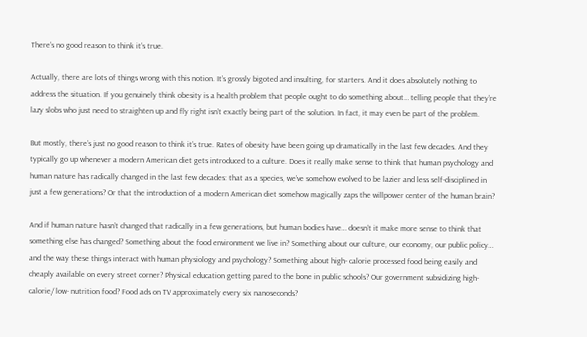There’s no good reason to think it’s true.

Actually, there are lots of things wrong with this notion. It’s grossly bigoted and insulting, for starters. And it does absolutely nothing to address the situation. If you genuinely think obesity is a health problem that people ought to do something about… telling people that they’re lazy slobs who just need to straighten up and fly right isn’t exactly being part of the solution. In fact, it may even be part of the problem.

But mostly, there’s just no good reason to think it’s true. Rates of obesity have been going up dramatically in the last few decades. And they typically go up whenever a modern American diet gets introduced to a culture. Does it really make sense to think that human psychology and human nature has radically changed in the last few decades: that as a species, we’ve somehow evolved to be lazier and less self-disciplined in just a few generations? Or that the introduction of a modern American diet somehow magically zaps the willpower center of the human brain?

And if human nature hasn’t changed that radically in a few generations, but human bodies have… doesn’t it make more sense to think that something else has changed? Something about the food environment we live in? Something about our culture, our economy, our public policy… and the way these things interact with human physiology and psychology? Something about high- calorie processed food being easily and cheaply available on every street corner? Physical education getting pared to the bone in public schools? Our government subsidizing high-calorie/ low- nutrition food? Food ads on TV approximately every six nanoseconds?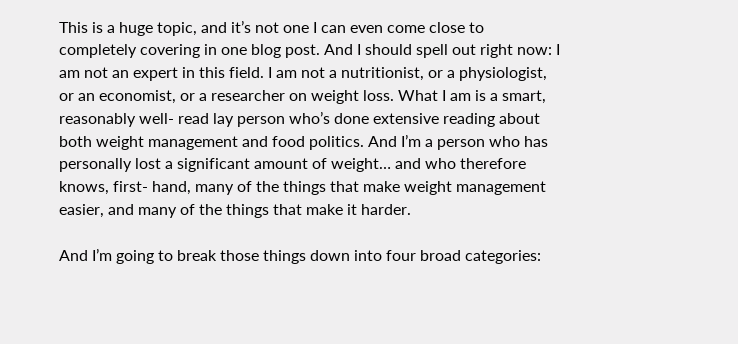This is a huge topic, and it’s not one I can even come close to completely covering in one blog post. And I should spell out right now: I am not an expert in this field. I am not a nutritionist, or a physiologist, or an economist, or a researcher on weight loss. What I am is a smart, reasonably well- read lay person who’s done extensive reading about both weight management and food politics. And I’m a person who has personally lost a significant amount of weight… and who therefore knows, first- hand, many of the things that make weight management easier, and many of the things that make it harder.

And I’m going to break those things down into four broad categories: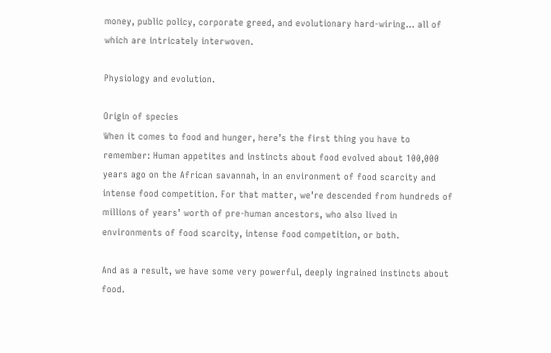money, public policy, corporate greed, and evolutionary hard-wiring… all of which are intricately interwoven.

Physiology and evolution.

Origin of species
When it comes to food and hunger, here’s the first thing you have to remember: Human appetites and instincts about food evolved about 100,000 years ago on the African savannah, in an environment of food scarcity and intense food competition. For that matter, we’re descended from hundreds of millions of years’ worth of pre-human ancestors, who also lived in environments of food scarcity, intense food competition, or both.

And as a result, we have some very powerful, deeply ingrained instincts about food.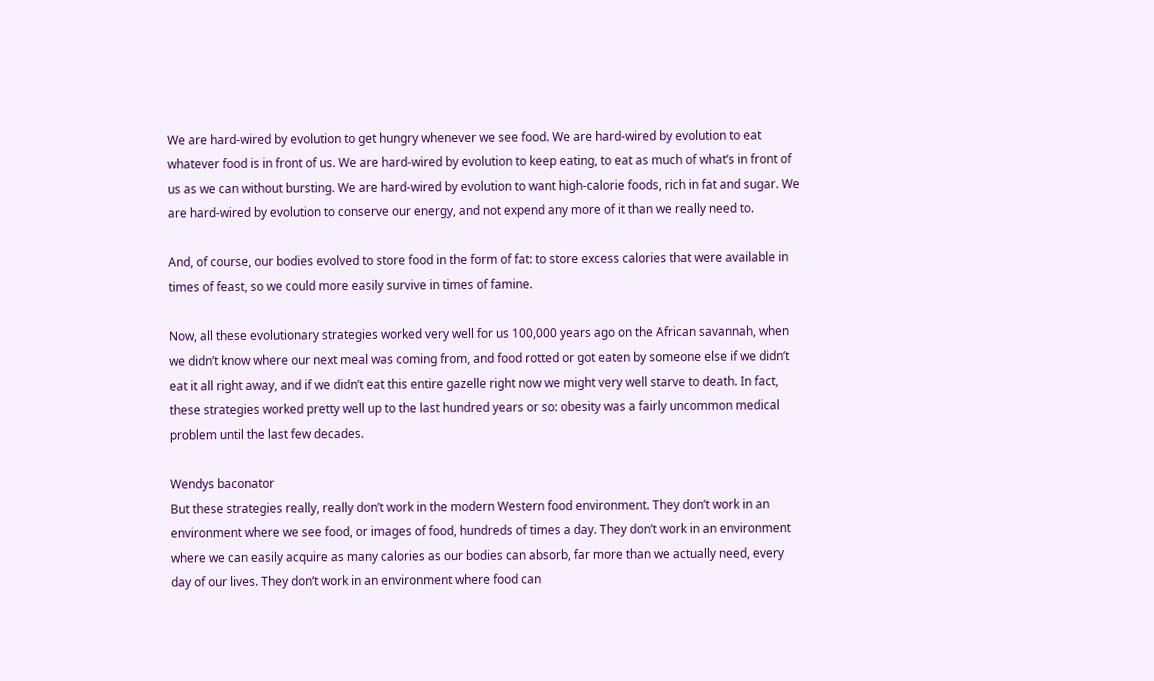We are hard-wired by evolution to get hungry whenever we see food. We are hard-wired by evolution to eat whatever food is in front of us. We are hard-wired by evolution to keep eating, to eat as much of what’s in front of us as we can without bursting. We are hard-wired by evolution to want high-calorie foods, rich in fat and sugar. We are hard-wired by evolution to conserve our energy, and not expend any more of it than we really need to.

And, of course, our bodies evolved to store food in the form of fat: to store excess calories that were available in times of feast, so we could more easily survive in times of famine.

Now, all these evolutionary strategies worked very well for us 100,000 years ago on the African savannah, when we didn’t know where our next meal was coming from, and food rotted or got eaten by someone else if we didn’t eat it all right away, and if we didn’t eat this entire gazelle right now we might very well starve to death. In fact, these strategies worked pretty well up to the last hundred years or so: obesity was a fairly uncommon medical problem until the last few decades.

Wendys baconator
But these strategies really, really don’t work in the modern Western food environment. They don’t work in an environment where we see food, or images of food, hundreds of times a day. They don’t work in an environment where we can easily acquire as many calories as our bodies can absorb, far more than we actually need, every day of our lives. They don’t work in an environment where food can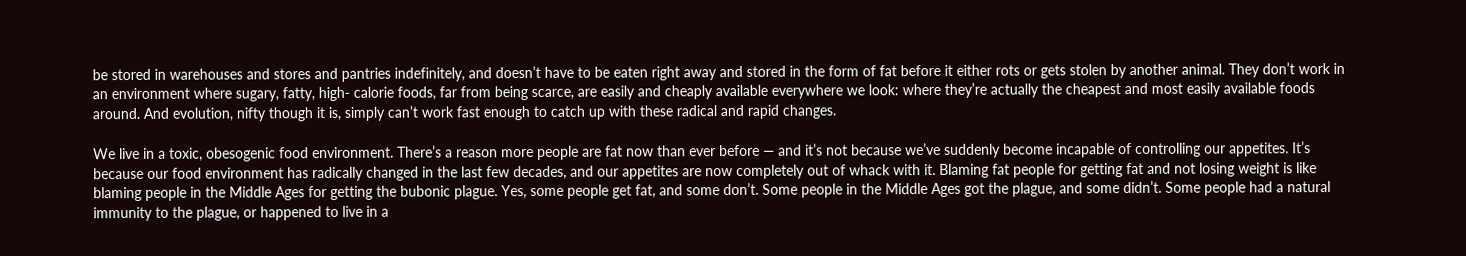be stored in warehouses and stores and pantries indefinitely, and doesn’t have to be eaten right away and stored in the form of fat before it either rots or gets stolen by another animal. They don’t work in an environment where sugary, fatty, high- calorie foods, far from being scarce, are easily and cheaply available everywhere we look: where they’re actually the cheapest and most easily available foods around. And evolution, nifty though it is, simply can’t work fast enough to catch up with these radical and rapid changes.

We live in a toxic, obesogenic food environment. There’s a reason more people are fat now than ever before — and it’s not because we’ve suddenly become incapable of controlling our appetites. It’s because our food environment has radically changed in the last few decades, and our appetites are now completely out of whack with it. Blaming fat people for getting fat and not losing weight is like blaming people in the Middle Ages for getting the bubonic plague. Yes, some people get fat, and some don’t. Some people in the Middle Ages got the plague, and some didn’t. Some people had a natural immunity to the plague, or happened to live in a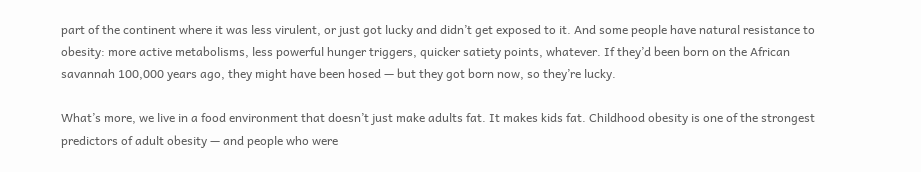part of the continent where it was less virulent, or just got lucky and didn’t get exposed to it. And some people have natural resistance to obesity: more active metabolisms, less powerful hunger triggers, quicker satiety points, whatever. If they’d been born on the African savannah 100,000 years ago, they might have been hosed — but they got born now, so they’re lucky.

What’s more, we live in a food environment that doesn’t just make adults fat. It makes kids fat. Childhood obesity is one of the strongest predictors of adult obesity — and people who were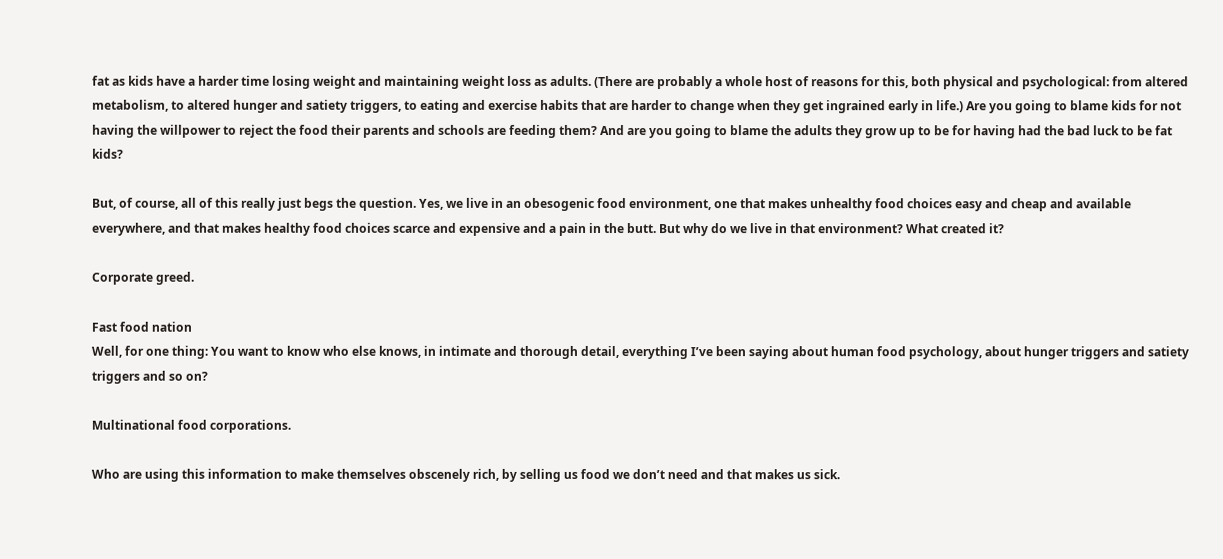fat as kids have a harder time losing weight and maintaining weight loss as adults. (There are probably a whole host of reasons for this, both physical and psychological: from altered metabolism, to altered hunger and satiety triggers, to eating and exercise habits that are harder to change when they get ingrained early in life.) Are you going to blame kids for not having the willpower to reject the food their parents and schools are feeding them? And are you going to blame the adults they grow up to be for having had the bad luck to be fat kids?

But, of course, all of this really just begs the question. Yes, we live in an obesogenic food environment, one that makes unhealthy food choices easy and cheap and available everywhere, and that makes healthy food choices scarce and expensive and a pain in the butt. But why do we live in that environment? What created it?

Corporate greed.

Fast food nation
Well, for one thing: You want to know who else knows, in intimate and thorough detail, everything I’ve been saying about human food psychology, about hunger triggers and satiety triggers and so on?

Multinational food corporations.

Who are using this information to make themselves obscenely rich, by selling us food we don’t need and that makes us sick.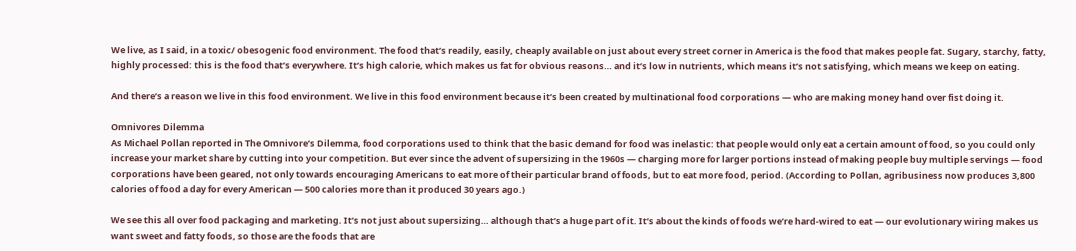We live, as I said, in a toxic/ obesogenic food environment. The food that’s readily, easily, cheaply available on just about every street corner in America is the food that makes people fat. Sugary, starchy, fatty, highly processed: this is the food that’s everywhere. It’s high calorie, which makes us fat for obvious reasons… and it’s low in nutrients, which means it’s not satisfying, which means we keep on eating.

And there’s a reason we live in this food environment. We live in this food environment because it’s been created by multinational food corporations — who are making money hand over fist doing it.

Omnivores Dilemma
As Michael Pollan reported in The Omnivore’s Dilemma, food corporations used to think that the basic demand for food was inelastic: that people would only eat a certain amount of food, so you could only increase your market share by cutting into your competition. But ever since the advent of supersizing in the 1960s — charging more for larger portions instead of making people buy multiple servings — food corporations have been geared, not only towards encouraging Americans to eat more of their particular brand of foods, but to eat more food, period. (According to Pollan, agribusiness now produces 3,800 calories of food a day for every American — 500 calories more than it produced 30 years ago.)

We see this all over food packaging and marketing. It’s not just about supersizing… although that’s a huge part of it. It’s about the kinds of foods we’re hard-wired to eat — our evolutionary wiring makes us want sweet and fatty foods, so those are the foods that are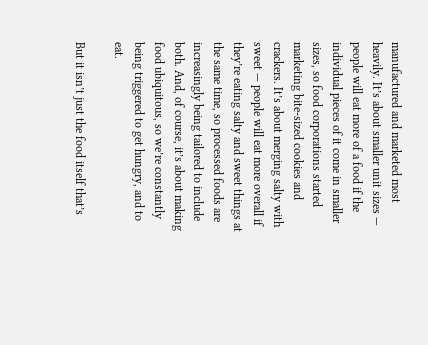manufactured and marketed most heavily. It’s about smaller unit sizes — people will eat more of a food if the individual pieces of it come in smaller sizes, so food corporations started marketing bite-sized cookies and crackers. It’s about merging salty with sweet — people will eat more overall if they’re eating salty and sweet things at the same time, so processed foods are increasingly being tailored to include both. And, of course, it’s about making food ubiquitous, so we’re constantly being triggered to get hungry, and to eat.

But it isn’t just the food itself that’s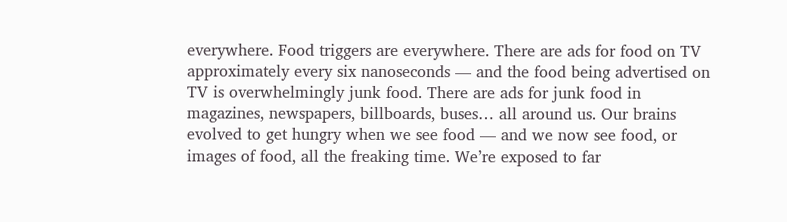everywhere. Food triggers are everywhere. There are ads for food on TV approximately every six nanoseconds — and the food being advertised on TV is overwhelmingly junk food. There are ads for junk food in magazines, newspapers, billboards, buses… all around us. Our brains evolved to get hungry when we see food — and we now see food, or images of food, all the freaking time. We’re exposed to far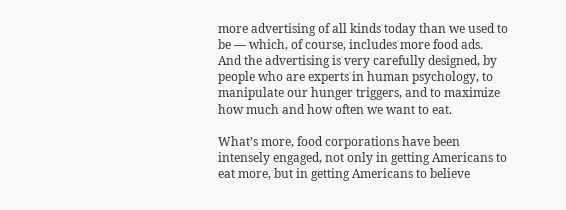more advertising of all kinds today than we used to be — which, of course, includes more food ads. And the advertising is very carefully designed, by people who are experts in human psychology, to manipulate our hunger triggers, and to maximize how much and how often we want to eat.

What’s more, food corporations have been intensely engaged, not only in getting Americans to eat more, but in getting Americans to believe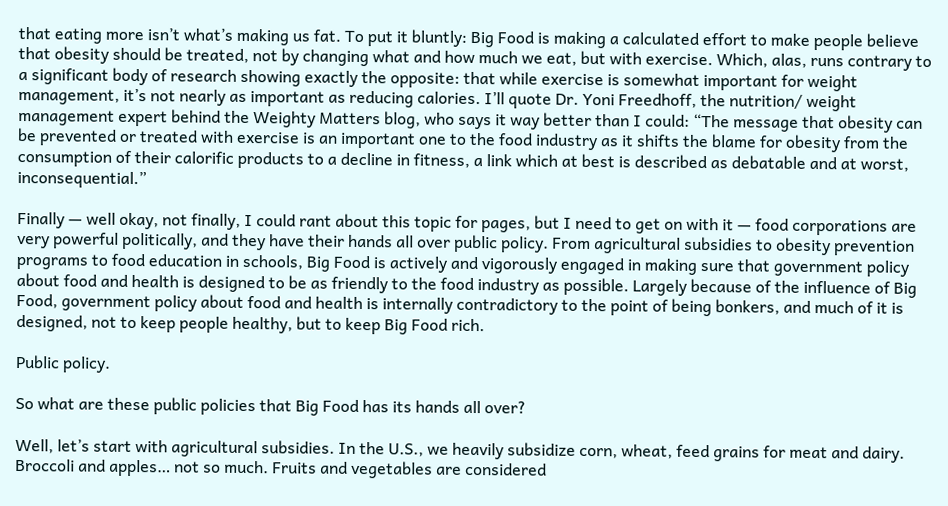that eating more isn’t what’s making us fat. To put it bluntly: Big Food is making a calculated effort to make people believe that obesity should be treated, not by changing what and how much we eat, but with exercise. Which, alas, runs contrary to a significant body of research showing exactly the opposite: that while exercise is somewhat important for weight management, it’s not nearly as important as reducing calories. I’ll quote Dr. Yoni Freedhoff, the nutrition/ weight management expert behind the Weighty Matters blog, who says it way better than I could: “The message that obesity can be prevented or treated with exercise is an important one to the food industry as it shifts the blame for obesity from the consumption of their calorific products to a decline in fitness, a link which at best is described as debatable and at worst, inconsequential.”

Finally — well okay, not finally, I could rant about this topic for pages, but I need to get on with it — food corporations are very powerful politically, and they have their hands all over public policy. From agricultural subsidies to obesity prevention programs to food education in schools, Big Food is actively and vigorously engaged in making sure that government policy about food and health is designed to be as friendly to the food industry as possible. Largely because of the influence of Big Food, government policy about food and health is internally contradictory to the point of being bonkers, and much of it is designed, not to keep people healthy, but to keep Big Food rich.

Public policy.

So what are these public policies that Big Food has its hands all over?

Well, let’s start with agricultural subsidies. In the U.S., we heavily subsidize corn, wheat, feed grains for meat and dairy. Broccoli and apples… not so much. Fruits and vegetables are considered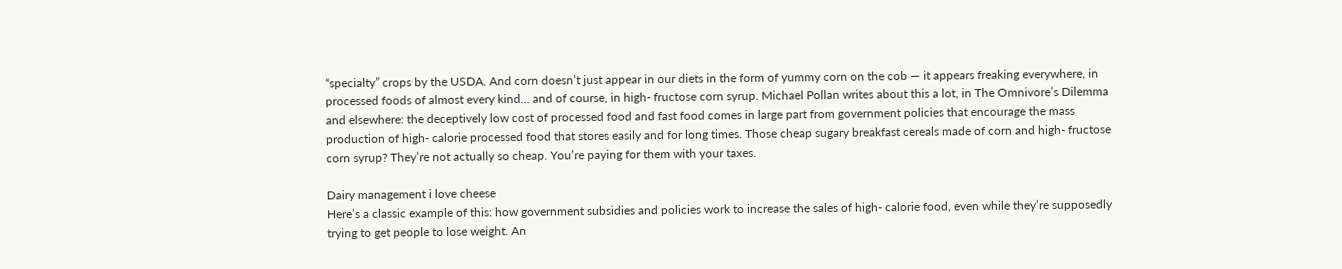“specialty” crops by the USDA. And corn doesn’t just appear in our diets in the form of yummy corn on the cob — it appears freaking everywhere, in processed foods of almost every kind… and of course, in high- fructose corn syrup. Michael Pollan writes about this a lot, in The Omnivore’s Dilemma and elsewhere: the deceptively low cost of processed food and fast food comes in large part from government policies that encourage the mass production of high- calorie processed food that stores easily and for long times. Those cheap sugary breakfast cereals made of corn and high- fructose corn syrup? They’re not actually so cheap. You’re paying for them with your taxes.

Dairy management i love cheese
Here’s a classic example of this: how government subsidies and policies work to increase the sales of high- calorie food, even while they’re supposedly trying to get people to lose weight. An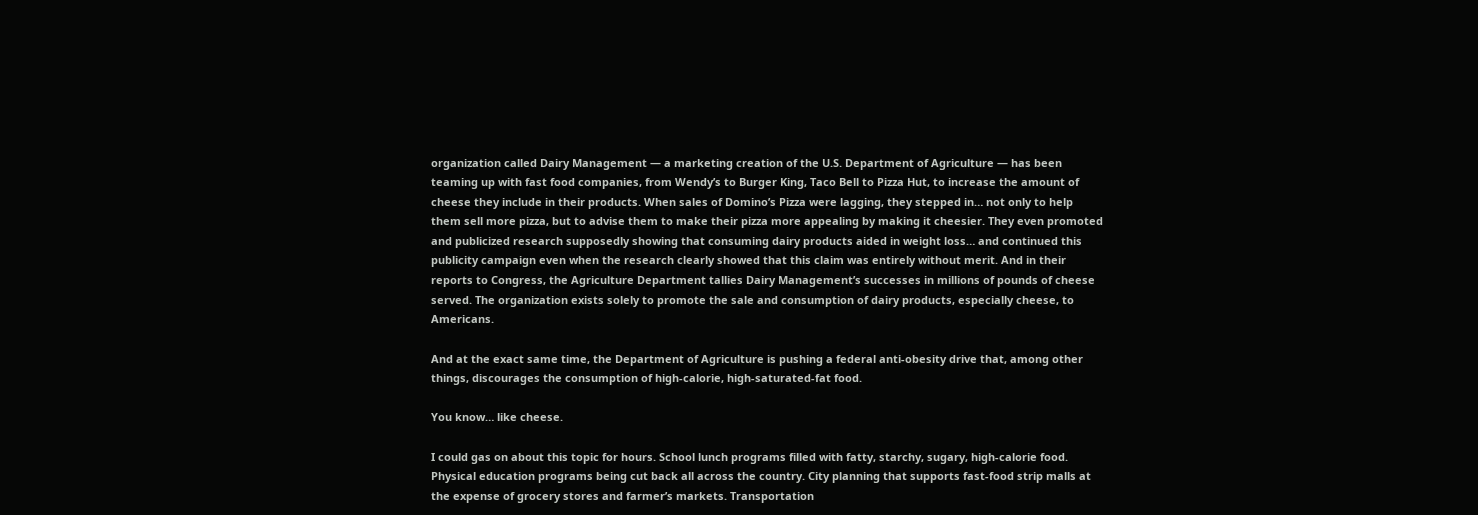organization called Dairy Management — a marketing creation of the U.S. Department of Agriculture — has been teaming up with fast food companies, from Wendy’s to Burger King, Taco Bell to Pizza Hut, to increase the amount of cheese they include in their products. When sales of Domino’s Pizza were lagging, they stepped in… not only to help them sell more pizza, but to advise them to make their pizza more appealing by making it cheesier. They even promoted and publicized research supposedly showing that consuming dairy products aided in weight loss… and continued this publicity campaign even when the research clearly showed that this claim was entirely without merit. And in their reports to Congress, the Agriculture Department tallies Dairy Management’s successes in millions of pounds of cheese served. The organization exists solely to promote the sale and consumption of dairy products, especially cheese, to Americans.

And at the exact same time, the Department of Agriculture is pushing a federal anti-obesity drive that, among other things, discourages the consumption of high-calorie, high-saturated-fat food.

You know… like cheese.

I could gas on about this topic for hours. School lunch programs filled with fatty, starchy, sugary, high-calorie food. Physical education programs being cut back all across the country. City planning that supports fast-food strip malls at the expense of grocery stores and farmer’s markets. Transportation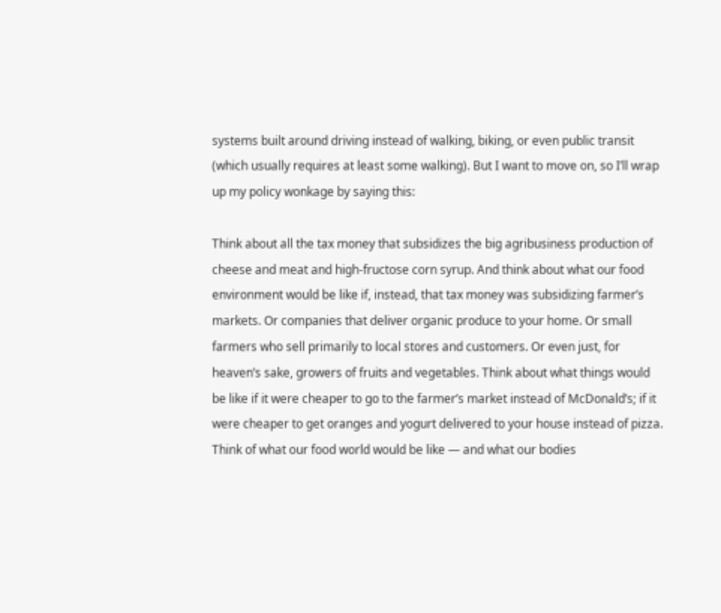systems built around driving instead of walking, biking, or even public transit (which usually requires at least some walking). But I want to move on, so I’ll wrap up my policy wonkage by saying this:

Think about all the tax money that subsidizes the big agribusiness production of cheese and meat and high-fructose corn syrup. And think about what our food environment would be like if, instead, that tax money was subsidizing farmer’s markets. Or companies that deliver organic produce to your home. Or small farmers who sell primarily to local stores and customers. Or even just, for heaven’s sake, growers of fruits and vegetables. Think about what things would be like if it were cheaper to go to the farmer’s market instead of McDonald’s; if it were cheaper to get oranges and yogurt delivered to your house instead of pizza. Think of what our food world would be like — and what our bodies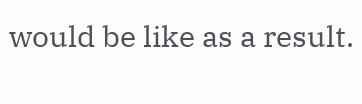would be like as a result.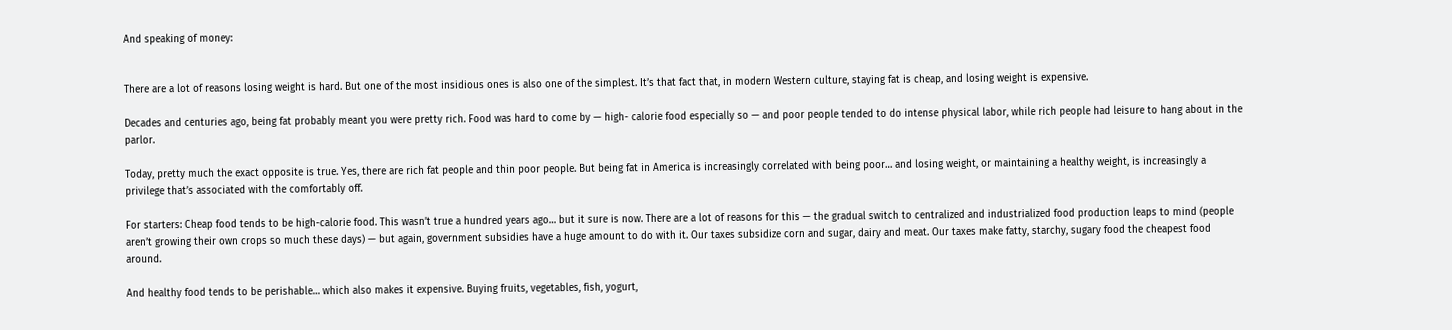And speaking of money:


There are a lot of reasons losing weight is hard. But one of the most insidious ones is also one of the simplest. It’s that fact that, in modern Western culture, staying fat is cheap, and losing weight is expensive.

Decades and centuries ago, being fat probably meant you were pretty rich. Food was hard to come by — high- calorie food especially so — and poor people tended to do intense physical labor, while rich people had leisure to hang about in the parlor.

Today, pretty much the exact opposite is true. Yes, there are rich fat people and thin poor people. But being fat in America is increasingly correlated with being poor… and losing weight, or maintaining a healthy weight, is increasingly a privilege that’s associated with the comfortably off.

For starters: Cheap food tends to be high-calorie food. This wasn’t true a hundred years ago… but it sure is now. There are a lot of reasons for this — the gradual switch to centralized and industrialized food production leaps to mind (people aren’t growing their own crops so much these days) — but again, government subsidies have a huge amount to do with it. Our taxes subsidize corn and sugar, dairy and meat. Our taxes make fatty, starchy, sugary food the cheapest food around.

And healthy food tends to be perishable… which also makes it expensive. Buying fruits, vegetables, fish, yogurt,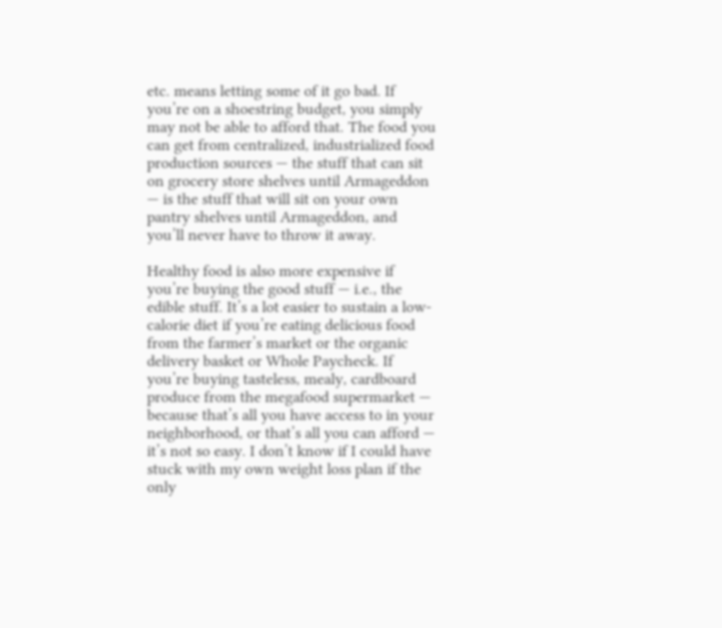etc. means letting some of it go bad. If you’re on a shoestring budget, you simply may not be able to afford that. The food you can get from centralized, industrialized food production sources — the stuff that can sit on grocery store shelves until Armageddon — is the stuff that will sit on your own pantry shelves until Armageddon, and you’ll never have to throw it away.

Healthy food is also more expensive if you’re buying the good stuff — i.e., the edible stuff. It’s a lot easier to sustain a low- calorie diet if you’re eating delicious food from the farmer’s market or the organic delivery basket or Whole Paycheck. If you’re buying tasteless, mealy, cardboard produce from the megafood supermarket — because that’s all you have access to in your neighborhood, or that’s all you can afford — it’s not so easy. I don’t know if I could have stuck with my own weight loss plan if the only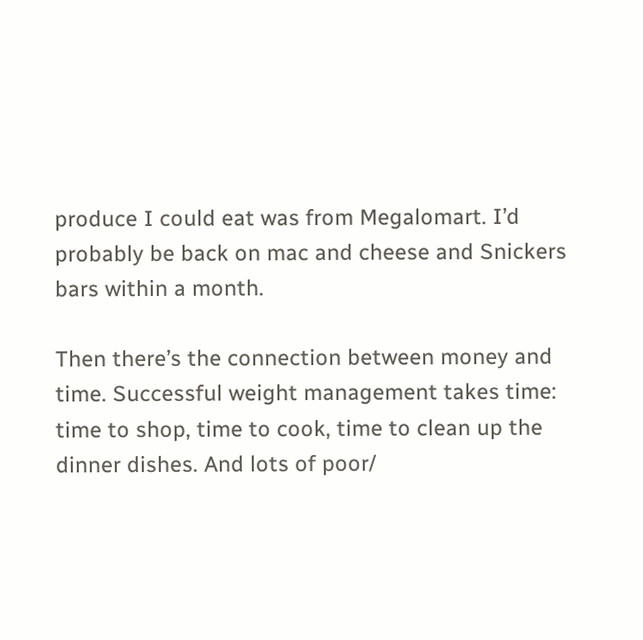produce I could eat was from Megalomart. I’d probably be back on mac and cheese and Snickers bars within a month.

Then there’s the connection between money and time. Successful weight management takes time: time to shop, time to cook, time to clean up the dinner dishes. And lots of poor/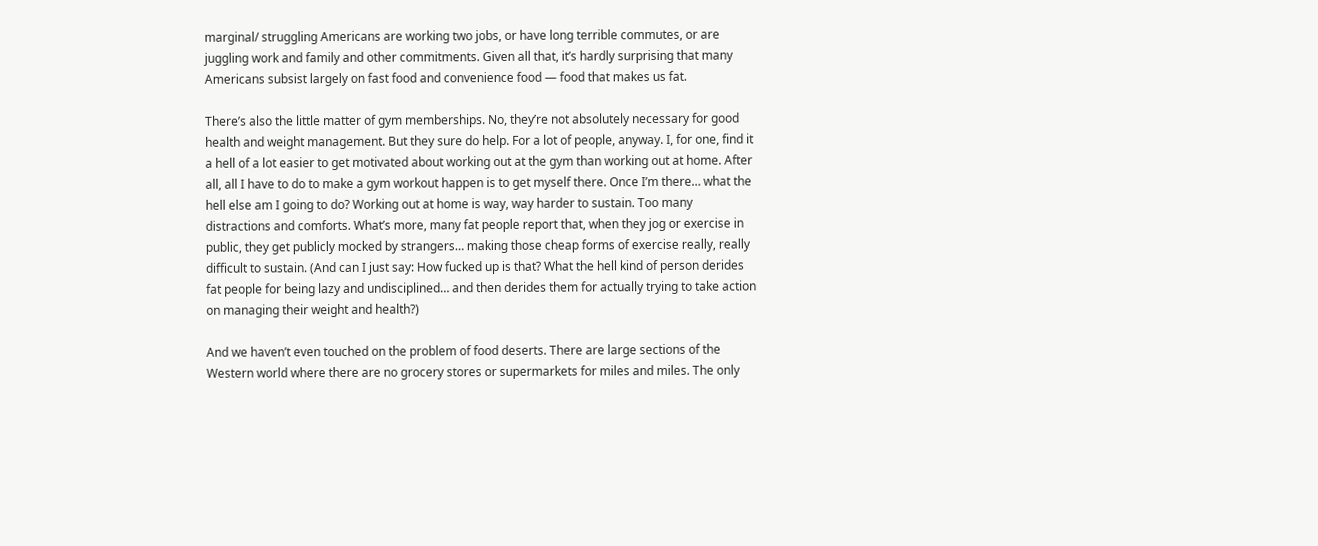marginal/ struggling Americans are working two jobs, or have long terrible commutes, or are juggling work and family and other commitments. Given all that, it’s hardly surprising that many Americans subsist largely on fast food and convenience food — food that makes us fat.

There’s also the little matter of gym memberships. No, they’re not absolutely necessary for good health and weight management. But they sure do help. For a lot of people, anyway. I, for one, find it a hell of a lot easier to get motivated about working out at the gym than working out at home. After all, all I have to do to make a gym workout happen is to get myself there. Once I’m there… what the hell else am I going to do? Working out at home is way, way harder to sustain. Too many distractions and comforts. What’s more, many fat people report that, when they jog or exercise in public, they get publicly mocked by strangers… making those cheap forms of exercise really, really difficult to sustain. (And can I just say: How fucked up is that? What the hell kind of person derides fat people for being lazy and undisciplined… and then derides them for actually trying to take action on managing their weight and health?)

And we haven’t even touched on the problem of food deserts. There are large sections of the Western world where there are no grocery stores or supermarkets for miles and miles. The only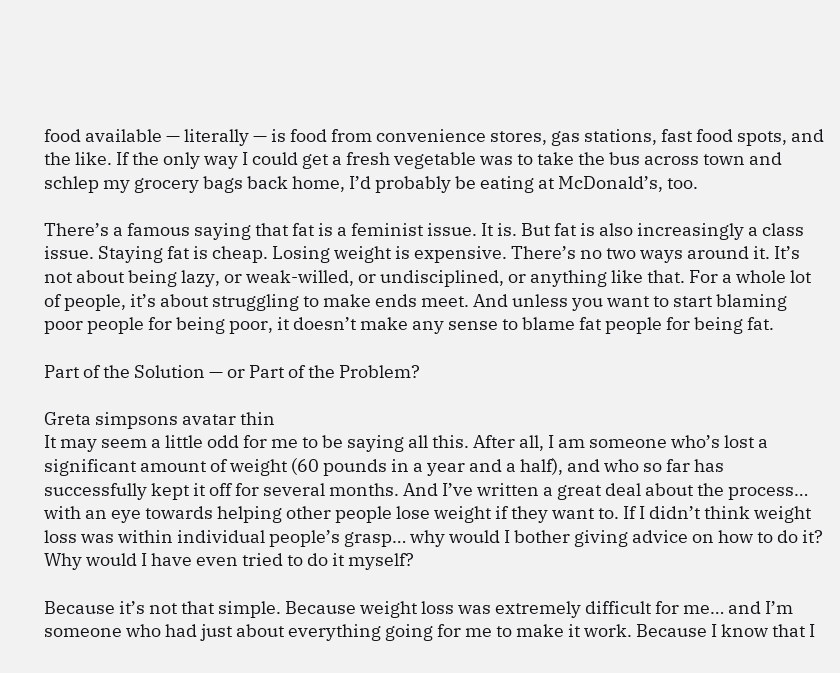food available — literally — is food from convenience stores, gas stations, fast food spots, and the like. If the only way I could get a fresh vegetable was to take the bus across town and schlep my grocery bags back home, I’d probably be eating at McDonald’s, too.

There’s a famous saying that fat is a feminist issue. It is. But fat is also increasingly a class issue. Staying fat is cheap. Losing weight is expensive. There’s no two ways around it. It’s not about being lazy, or weak-willed, or undisciplined, or anything like that. For a whole lot of people, it’s about struggling to make ends meet. And unless you want to start blaming poor people for being poor, it doesn’t make any sense to blame fat people for being fat.

Part of the Solution — or Part of the Problem?

Greta simpsons avatar thin
It may seem a little odd for me to be saying all this. After all, I am someone who’s lost a significant amount of weight (60 pounds in a year and a half), and who so far has successfully kept it off for several months. And I’ve written a great deal about the process… with an eye towards helping other people lose weight if they want to. If I didn’t think weight loss was within individual people’s grasp… why would I bother giving advice on how to do it? Why would I have even tried to do it myself?

Because it’s not that simple. Because weight loss was extremely difficult for me… and I’m someone who had just about everything going for me to make it work. Because I know that I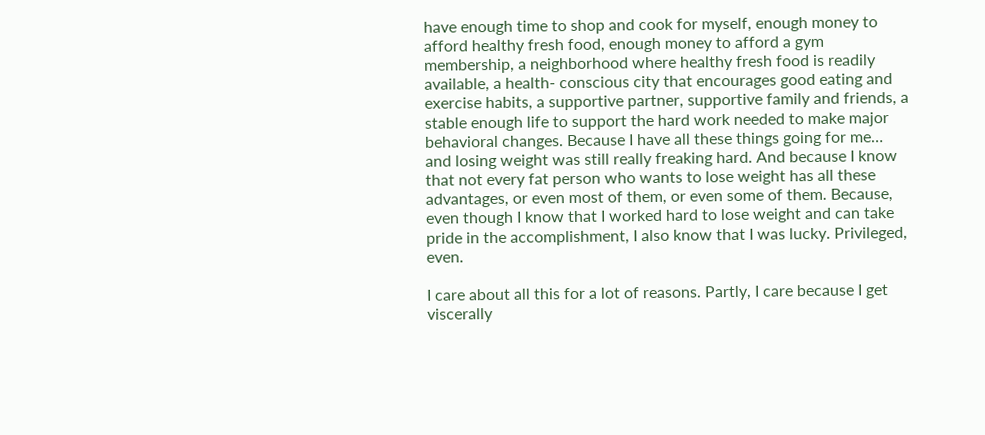have enough time to shop and cook for myself, enough money to afford healthy fresh food, enough money to afford a gym membership, a neighborhood where healthy fresh food is readily available, a health- conscious city that encourages good eating and exercise habits, a supportive partner, supportive family and friends, a stable enough life to support the hard work needed to make major behavioral changes. Because I have all these things going for me… and losing weight was still really freaking hard. And because I know that not every fat person who wants to lose weight has all these advantages, or even most of them, or even some of them. Because, even though I know that I worked hard to lose weight and can take pride in the accomplishment, I also know that I was lucky. Privileged, even.

I care about all this for a lot of reasons. Partly, I care because I get viscerally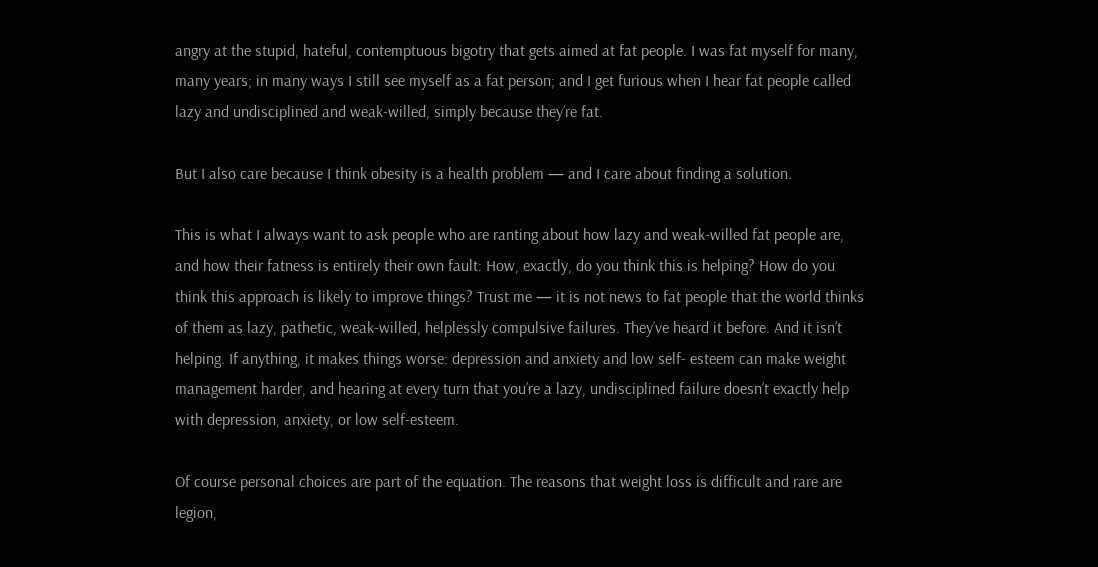angry at the stupid, hateful, contemptuous bigotry that gets aimed at fat people. I was fat myself for many, many years; in many ways I still see myself as a fat person; and I get furious when I hear fat people called lazy and undisciplined and weak-willed, simply because they’re fat.

But I also care because I think obesity is a health problem — and I care about finding a solution.

This is what I always want to ask people who are ranting about how lazy and weak-willed fat people are, and how their fatness is entirely their own fault: How, exactly, do you think this is helping? How do you think this approach is likely to improve things? Trust me — it is not news to fat people that the world thinks of them as lazy, pathetic, weak-willed, helplessly compulsive failures. They’ve heard it before. And it isn’t helping. If anything, it makes things worse: depression and anxiety and low self- esteem can make weight management harder, and hearing at every turn that you’re a lazy, undisciplined failure doesn’t exactly help with depression, anxiety, or low self-esteem.

Of course personal choices are part of the equation. The reasons that weight loss is difficult and rare are legion,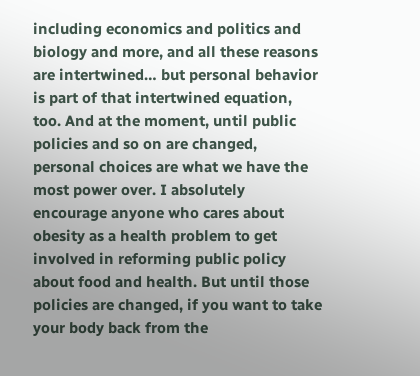including economics and politics and biology and more, and all these reasons are intertwined… but personal behavior is part of that intertwined equation, too. And at the moment, until public policies and so on are changed, personal choices are what we have the most power over. I absolutely encourage anyone who cares about obesity as a health problem to get involved in reforming public policy about food and health. But until those policies are changed, if you want to take your body back from the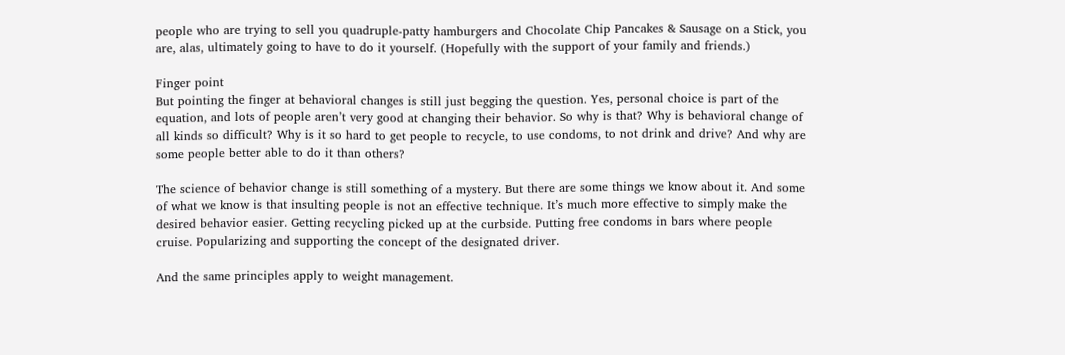people who are trying to sell you quadruple-patty hamburgers and Chocolate Chip Pancakes & Sausage on a Stick, you are, alas, ultimately going to have to do it yourself. (Hopefully with the support of your family and friends.)

Finger point
But pointing the finger at behavioral changes is still just begging the question. Yes, personal choice is part of the equation, and lots of people aren’t very good at changing their behavior. So why is that? Why is behavioral change of all kinds so difficult? Why is it so hard to get people to recycle, to use condoms, to not drink and drive? And why are some people better able to do it than others?

The science of behavior change is still something of a mystery. But there are some things we know about it. And some of what we know is that insulting people is not an effective technique. It’s much more effective to simply make the desired behavior easier. Getting recycling picked up at the curbside. Putting free condoms in bars where people cruise. Popularizing and supporting the concept of the designated driver.

And the same principles apply to weight management.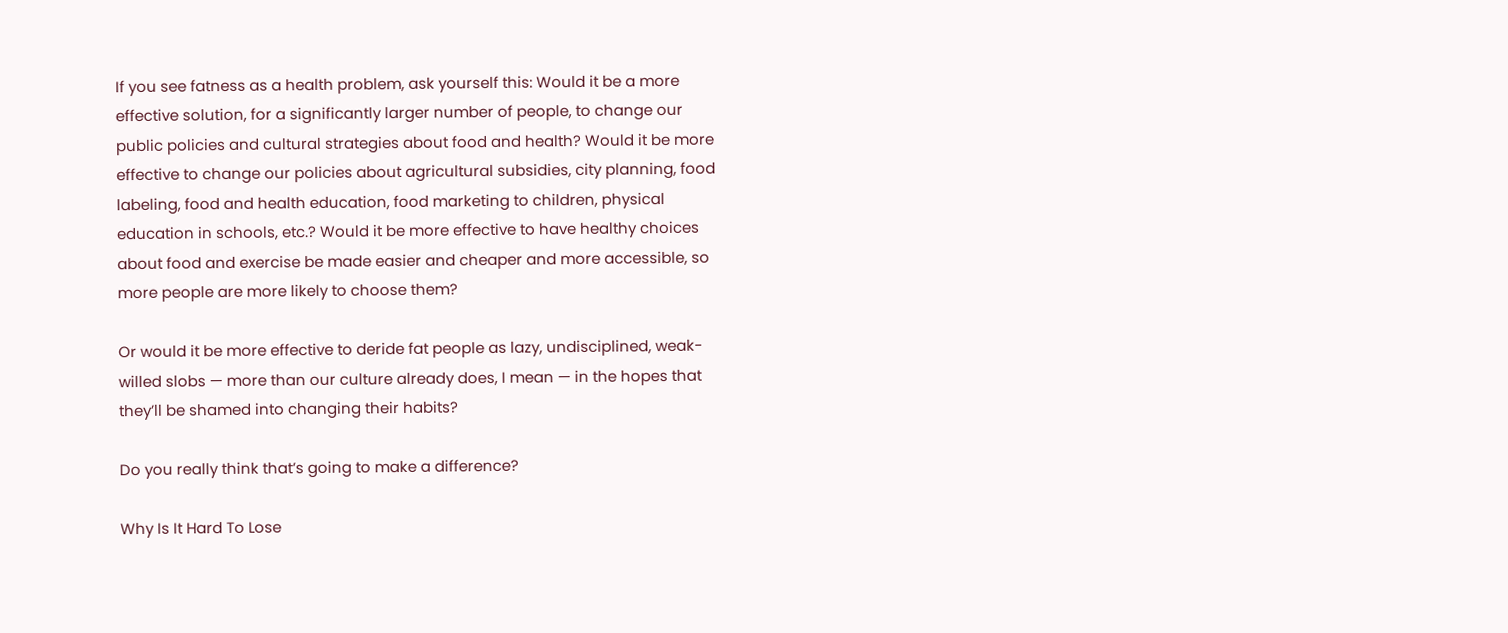If you see fatness as a health problem, ask yourself this: Would it be a more effective solution, for a significantly larger number of people, to change our public policies and cultural strategies about food and health? Would it be more effective to change our policies about agricultural subsidies, city planning, food labeling, food and health education, food marketing to children, physical education in schools, etc.? Would it be more effective to have healthy choices about food and exercise be made easier and cheaper and more accessible, so more people are more likely to choose them?

Or would it be more effective to deride fat people as lazy, undisciplined, weak-willed slobs — more than our culture already does, I mean — in the hopes that they’ll be shamed into changing their habits?

Do you really think that’s going to make a difference?

Why Is It Hard To Lose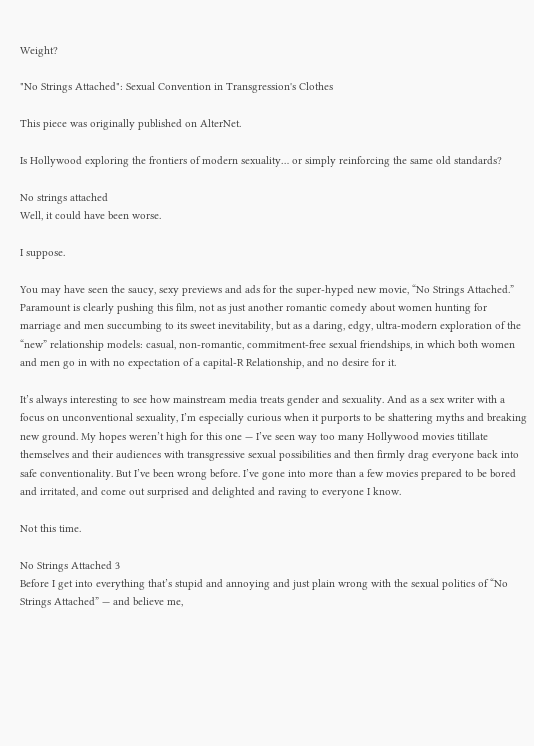Weight?

"No Strings Attached": Sexual Convention in Transgression's Clothes

This piece was originally published on AlterNet.

Is Hollywood exploring the frontiers of modern sexuality… or simply reinforcing the same old standards?

No strings attached
Well, it could have been worse.

I suppose.

You may have seen the saucy, sexy previews and ads for the super-hyped new movie, “No Strings Attached.” Paramount is clearly pushing this film, not as just another romantic comedy about women hunting for marriage and men succumbing to its sweet inevitability, but as a daring, edgy, ultra-modern exploration of the “new” relationship models: casual, non-romantic, commitment-free sexual friendships, in which both women and men go in with no expectation of a capital-R Relationship, and no desire for it.

It’s always interesting to see how mainstream media treats gender and sexuality. And as a sex writer with a focus on unconventional sexuality, I’m especially curious when it purports to be shattering myths and breaking new ground. My hopes weren’t high for this one — I’ve seen way too many Hollywood movies titillate themselves and their audiences with transgressive sexual possibilities and then firmly drag everyone back into safe conventionality. But I’ve been wrong before. I’ve gone into more than a few movies prepared to be bored and irritated, and come out surprised and delighted and raving to everyone I know.

Not this time.

No Strings Attached 3
Before I get into everything that’s stupid and annoying and just plain wrong with the sexual politics of “No Strings Attached” — and believe me,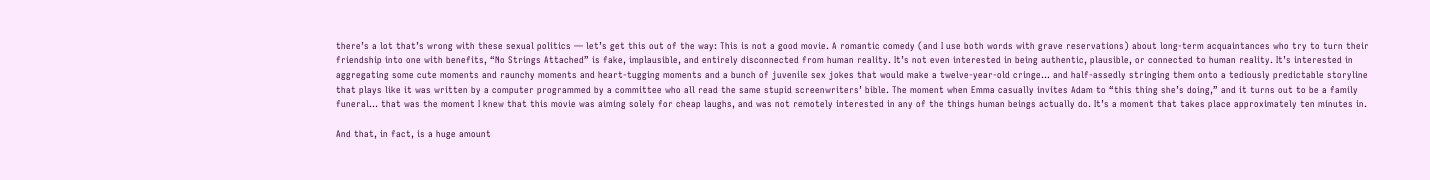there’s a lot that’s wrong with these sexual politics — let’s get this out of the way: This is not a good movie. A romantic comedy (and I use both words with grave reservations) about long-term acquaintances who try to turn their friendship into one with benefits, “No Strings Attached” is fake, implausible, and entirely disconnected from human reality. It’s not even interested in being authentic, plausible, or connected to human reality. It’s interested in aggregating some cute moments and raunchy moments and heart-tugging moments and a bunch of juvenile sex jokes that would make a twelve-year-old cringe… and half-assedly stringing them onto a tediously predictable storyline that plays like it was written by a computer programmed by a committee who all read the same stupid screenwriters’ bible. The moment when Emma casually invites Adam to “this thing she’s doing,” and it turns out to be a family funeral… that was the moment I knew that this movie was aiming solely for cheap laughs, and was not remotely interested in any of the things human beings actually do. It’s a moment that takes place approximately ten minutes in.

And that, in fact, is a huge amount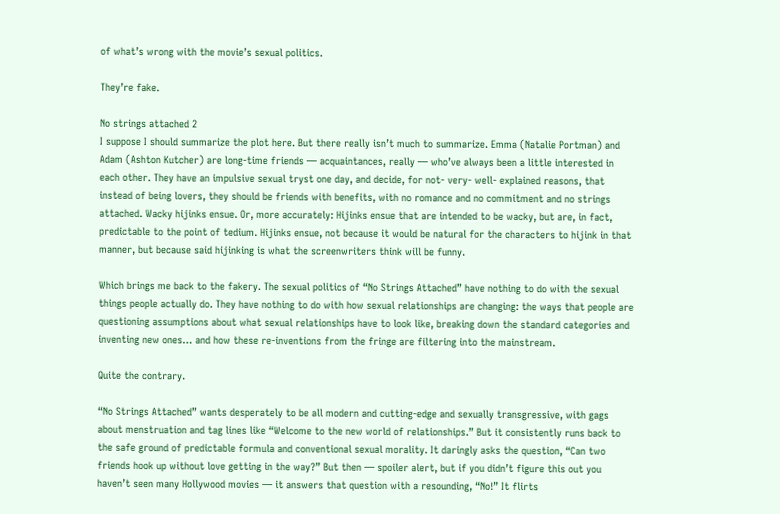of what’s wrong with the movie’s sexual politics.

They’re fake.

No strings attached 2
I suppose I should summarize the plot here. But there really isn’t much to summarize. Emma (Natalie Portman) and Adam (Ashton Kutcher) are long-time friends — acquaintances, really — who’ve always been a little interested in each other. They have an impulsive sexual tryst one day, and decide, for not- very- well- explained reasons, that instead of being lovers, they should be friends with benefits, with no romance and no commitment and no strings attached. Wacky hijinks ensue. Or, more accurately: Hijinks ensue that are intended to be wacky, but are, in fact, predictable to the point of tedium. Hijinks ensue, not because it would be natural for the characters to hijink in that manner, but because said hijinking is what the screenwriters think will be funny.

Which brings me back to the fakery. The sexual politics of “No Strings Attached” have nothing to do with the sexual things people actually do. They have nothing to do with how sexual relationships are changing: the ways that people are questioning assumptions about what sexual relationships have to look like, breaking down the standard categories and inventing new ones… and how these re-inventions from the fringe are filtering into the mainstream.

Quite the contrary.

“No Strings Attached” wants desperately to be all modern and cutting-edge and sexually transgressive, with gags about menstruation and tag lines like “Welcome to the new world of relationships.” But it consistently runs back to the safe ground of predictable formula and conventional sexual morality. It daringly asks the question, “Can two friends hook up without love getting in the way?” But then — spoiler alert, but if you didn’t figure this out you haven’t seen many Hollywood movies — it answers that question with a resounding, “No!” It flirts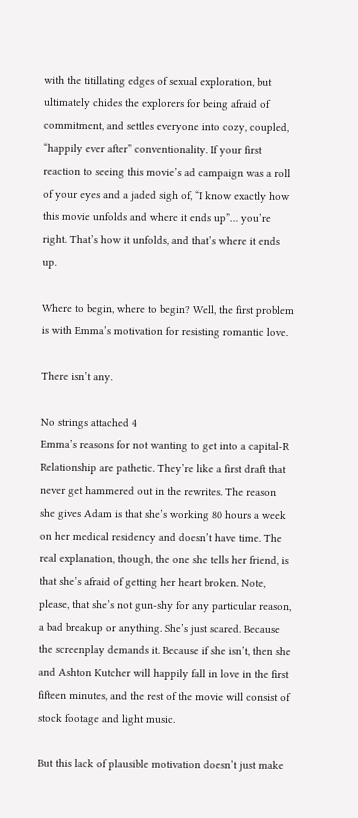with the titillating edges of sexual exploration, but ultimately chides the explorers for being afraid of commitment, and settles everyone into cozy, coupled, “happily ever after” conventionality. If your first reaction to seeing this movie’s ad campaign was a roll of your eyes and a jaded sigh of, “I know exactly how this movie unfolds and where it ends up”… you’re right. That’s how it unfolds, and that’s where it ends up.

Where to begin, where to begin? Well, the first problem is with Emma’s motivation for resisting romantic love.

There isn’t any.

No strings attached 4
Emma’s reasons for not wanting to get into a capital-R Relationship are pathetic. They’re like a first draft that never get hammered out in the rewrites. The reason she gives Adam is that she’s working 80 hours a week on her medical residency and doesn’t have time. The real explanation, though, the one she tells her friend, is that she’s afraid of getting her heart broken. Note, please, that she’s not gun-shy for any particular reason, a bad breakup or anything. She’s just scared. Because the screenplay demands it. Because if she isn’t, then she and Ashton Kutcher will happily fall in love in the first fifteen minutes, and the rest of the movie will consist of stock footage and light music.

But this lack of plausible motivation doesn’t just make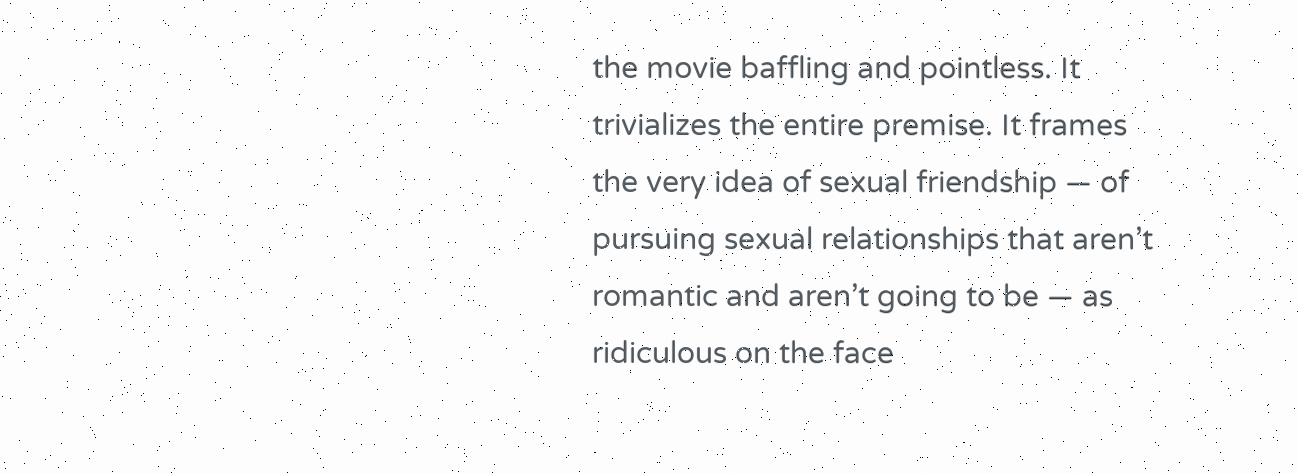the movie baffling and pointless. It trivializes the entire premise. It frames the very idea of sexual friendship — of pursuing sexual relationships that aren’t romantic and aren’t going to be — as ridiculous on the face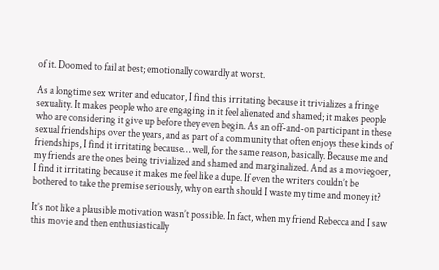of it. Doomed to fail at best; emotionally cowardly at worst.

As a longtime sex writer and educator, I find this irritating because it trivializes a fringe sexuality. It makes people who are engaging in it feel alienated and shamed; it makes people who are considering it give up before they even begin. As an off-and-on participant in these sexual friendships over the years, and as part of a community that often enjoys these kinds of friendships, I find it irritating because… well, for the same reason, basically. Because me and my friends are the ones being trivialized and shamed and marginalized. And as a moviegoer, I find it irritating because it makes me feel like a dupe. If even the writers couldn’t be bothered to take the premise seriously, why on earth should I waste my time and money it?

It’s not like a plausible motivation wasn’t possible. In fact, when my friend Rebecca and I saw this movie and then enthusiastically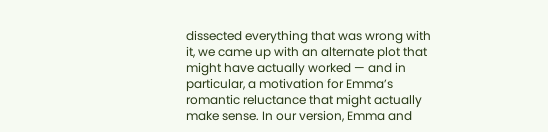dissected everything that was wrong with it, we came up with an alternate plot that might have actually worked — and in particular, a motivation for Emma’s romantic reluctance that might actually make sense. In our version, Emma and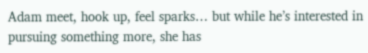Adam meet, hook up, feel sparks… but while he’s interested in pursuing something more, she has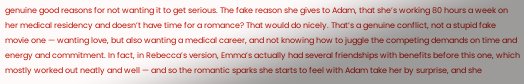genuine good reasons for not wanting it to get serious. The fake reason she gives to Adam, that she’s working 80 hours a week on her medical residency and doesn’t have time for a romance? That would do nicely. That’s a genuine conflict, not a stupid fake movie one — wanting love, but also wanting a medical career, and not knowing how to juggle the competing demands on time and energy and commitment. In fact, in Rebecca’s version, Emma’s actually had several friendships with benefits before this one, which mostly worked out neatly and well — and so the romantic sparks she starts to feel with Adam take her by surprise, and she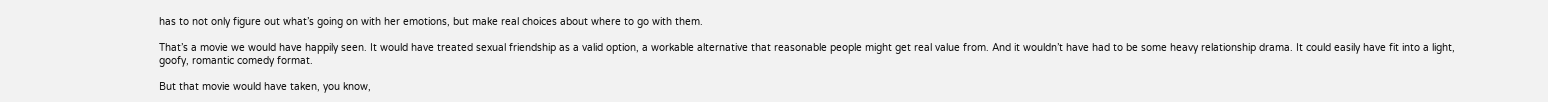has to not only figure out what’s going on with her emotions, but make real choices about where to go with them.

That’s a movie we would have happily seen. It would have treated sexual friendship as a valid option, a workable alternative that reasonable people might get real value from. And it wouldn’t have had to be some heavy relationship drama. It could easily have fit into a light, goofy, romantic comedy format.

But that movie would have taken, you know,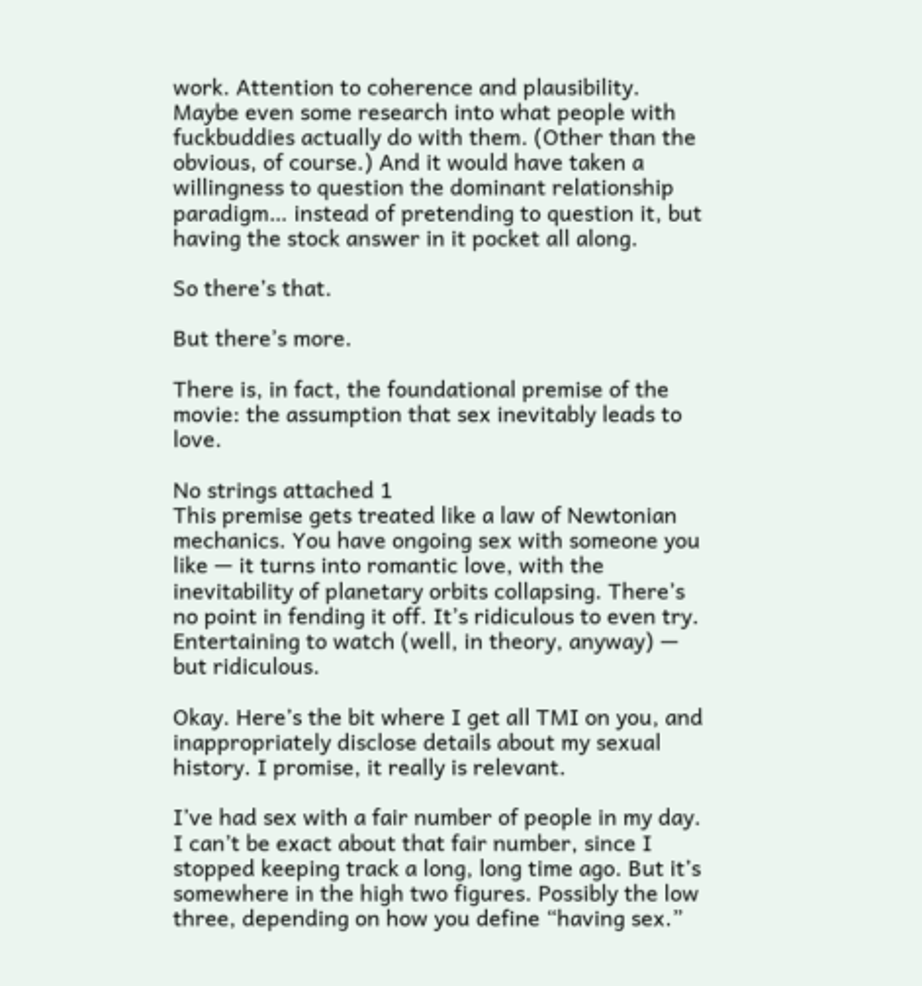work. Attention to coherence and plausibility. Maybe even some research into what people with fuckbuddies actually do with them. (Other than the obvious, of course.) And it would have taken a willingness to question the dominant relationship paradigm… instead of pretending to question it, but having the stock answer in it pocket all along.

So there’s that.

But there’s more.

There is, in fact, the foundational premise of the movie: the assumption that sex inevitably leads to love.

No strings attached 1
This premise gets treated like a law of Newtonian mechanics. You have ongoing sex with someone you like — it turns into romantic love, with the inevitability of planetary orbits collapsing. There’s no point in fending it off. It’s ridiculous to even try. Entertaining to watch (well, in theory, anyway) — but ridiculous.

Okay. Here’s the bit where I get all TMI on you, and inappropriately disclose details about my sexual history. I promise, it really is relevant.

I’ve had sex with a fair number of people in my day. I can’t be exact about that fair number, since I stopped keeping track a long, long time ago. But it’s somewhere in the high two figures. Possibly the low three, depending on how you define “having sex.”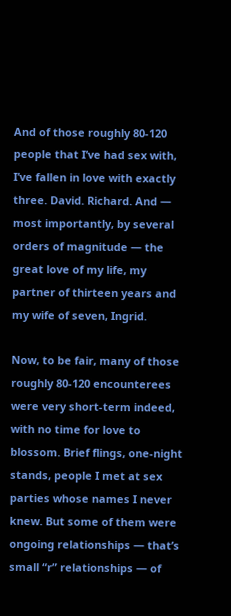And of those roughly 80-120 people that I’ve had sex with, I’ve fallen in love with exactly three. David. Richard. And — most importantly, by several orders of magnitude — the great love of my life, my partner of thirteen years and my wife of seven, Ingrid.

Now, to be fair, many of those roughly 80-120 encounterees were very short-term indeed, with no time for love to blossom. Brief flings, one-night stands, people I met at sex parties whose names I never knew. But some of them were ongoing relationships — that’s small “r” relationships — of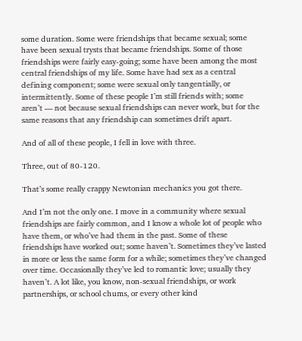some duration. Some were friendships that became sexual; some have been sexual trysts that became friendships. Some of those friendships were fairly easy-going; some have been among the most central friendships of my life. Some have had sex as a central defining component; some were sexual only tangentially, or intermittently. Some of these people I’m still friends with; some aren’t — not because sexual friendships can never work, but for the same reasons that any friendship can sometimes drift apart.

And of all of these people, I fell in love with three.

Three, out of 80-120.

That’s some really crappy Newtonian mechanics you got there.

And I’m not the only one. I move in a community where sexual friendships are fairly common, and I know a whole lot of people who have them, or who’ve had them in the past. Some of these friendships have worked out; some haven’t. Sometimes they’ve lasted in more or less the same form for a while; sometimes they’ve changed over time. Occasionally they’ve led to romantic love; usually they haven’t. A lot like, you know, non-sexual friendships, or work partnerships, or school chums, or every other kind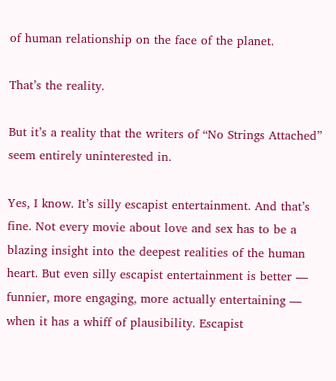of human relationship on the face of the planet.

That’s the reality.

But it’s a reality that the writers of “No Strings Attached” seem entirely uninterested in.

Yes, I know. It’s silly escapist entertainment. And that’s fine. Not every movie about love and sex has to be a blazing insight into the deepest realities of the human heart. But even silly escapist entertainment is better — funnier, more engaging, more actually entertaining — when it has a whiff of plausibility. Escapist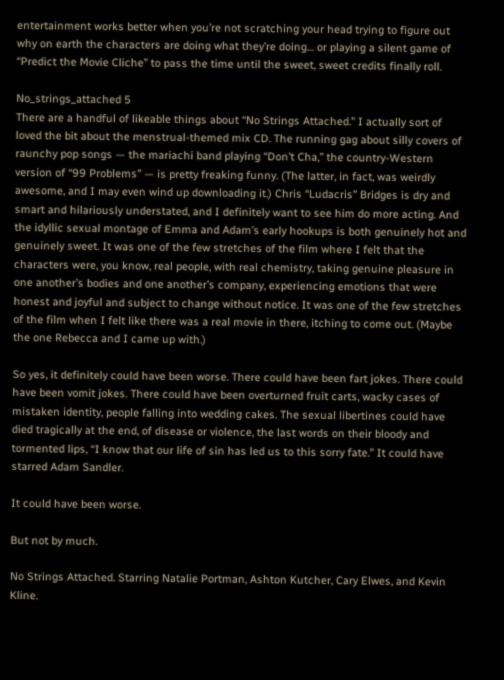entertainment works better when you’re not scratching your head trying to figure out why on earth the characters are doing what they’re doing… or playing a silent game of “Predict the Movie Cliche” to pass the time until the sweet, sweet credits finally roll.

No_strings_attached 5
There are a handful of likeable things about “No Strings Attached.” I actually sort of loved the bit about the menstrual-themed mix CD. The running gag about silly covers of raunchy pop songs — the mariachi band playing “Don’t Cha,” the country-Western version of “99 Problems” — is pretty freaking funny. (The latter, in fact, was weirdly awesome, and I may even wind up downloading it.) Chris “Ludacris” Bridges is dry and smart and hilariously understated, and I definitely want to see him do more acting. And the idyllic sexual montage of Emma and Adam’s early hookups is both genuinely hot and genuinely sweet. It was one of the few stretches of the film where I felt that the characters were, you know, real people, with real chemistry, taking genuine pleasure in one another’s bodies and one another’s company, experiencing emotions that were honest and joyful and subject to change without notice. It was one of the few stretches of the film when I felt like there was a real movie in there, itching to come out. (Maybe the one Rebecca and I came up with.)

So yes, it definitely could have been worse. There could have been fart jokes. There could have been vomit jokes. There could have been overturned fruit carts, wacky cases of mistaken identity, people falling into wedding cakes. The sexual libertines could have died tragically at the end, of disease or violence, the last words on their bloody and tormented lips, “I know that our life of sin has led us to this sorry fate.” It could have starred Adam Sandler.

It could have been worse.

But not by much.

No Strings Attached. Starring Natalie Portman, Ashton Kutcher, Cary Elwes, and Kevin Kline.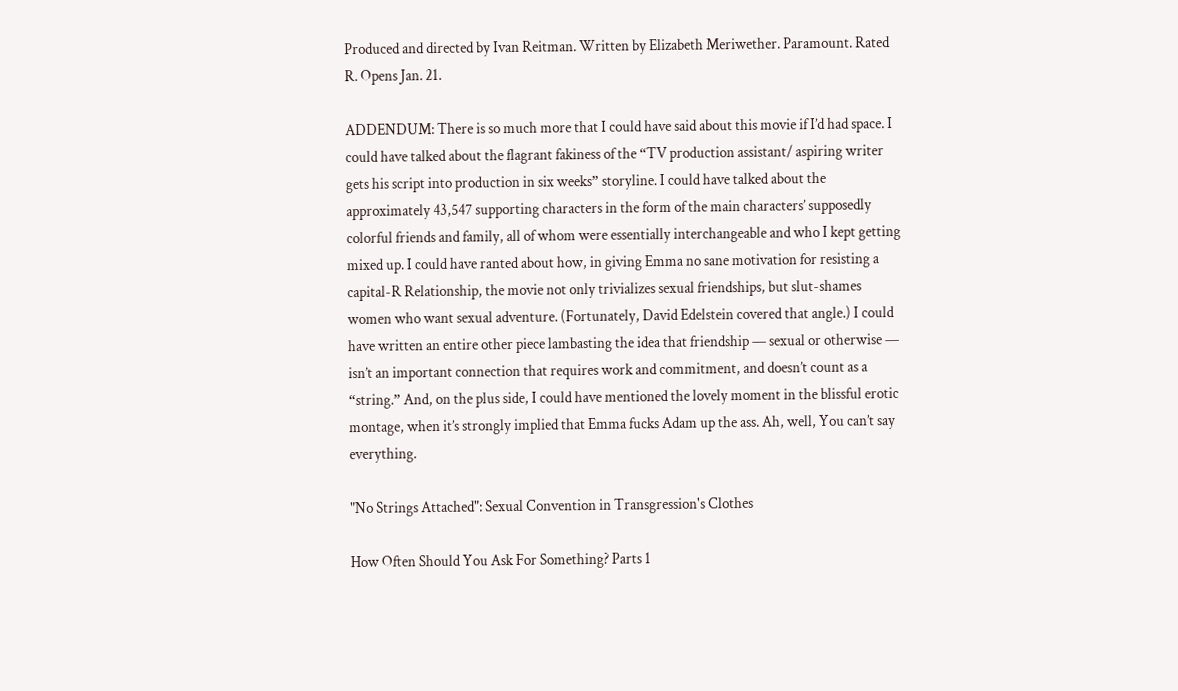Produced and directed by Ivan Reitman. Written by Elizabeth Meriwether. Paramount. Rated R. Opens Jan. 21.

ADDENDUM: There is so much more that I could have said about this movie if I’d had space. I could have talked about the flagrant fakiness of the “TV production assistant/ aspiring writer gets his script into production in six weeks” storyline. I could have talked about the approximately 43,547 supporting characters in the form of the main characters’ supposedly colorful friends and family, all of whom were essentially interchangeable and who I kept getting mixed up. I could have ranted about how, in giving Emma no sane motivation for resisting a capital-R Relationship, the movie not only trivializes sexual friendships, but slut-shames women who want sexual adventure. (Fortunately, David Edelstein covered that angle.) I could have written an entire other piece lambasting the idea that friendship — sexual or otherwise — isn’t an important connection that requires work and commitment, and doesn’t count as a “string.” And, on the plus side, I could have mentioned the lovely moment in the blissful erotic montage, when it’s strongly implied that Emma fucks Adam up the ass. Ah, well, You can’t say everything.

"No Strings Attached": Sexual Convention in Transgression's Clothes

How Often Should You Ask For Something? Parts 1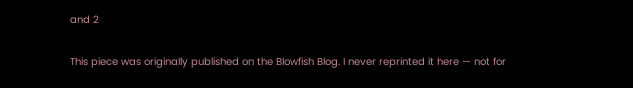and 2

This piece was originally published on the Blowfish Blog. I never reprinted it here — not for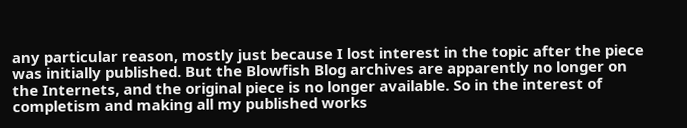any particular reason, mostly just because I lost interest in the topic after the piece was initially published. But the Blowfish Blog archives are apparently no longer on the Internets, and the original piece is no longer available. So in the interest of completism and making all my published works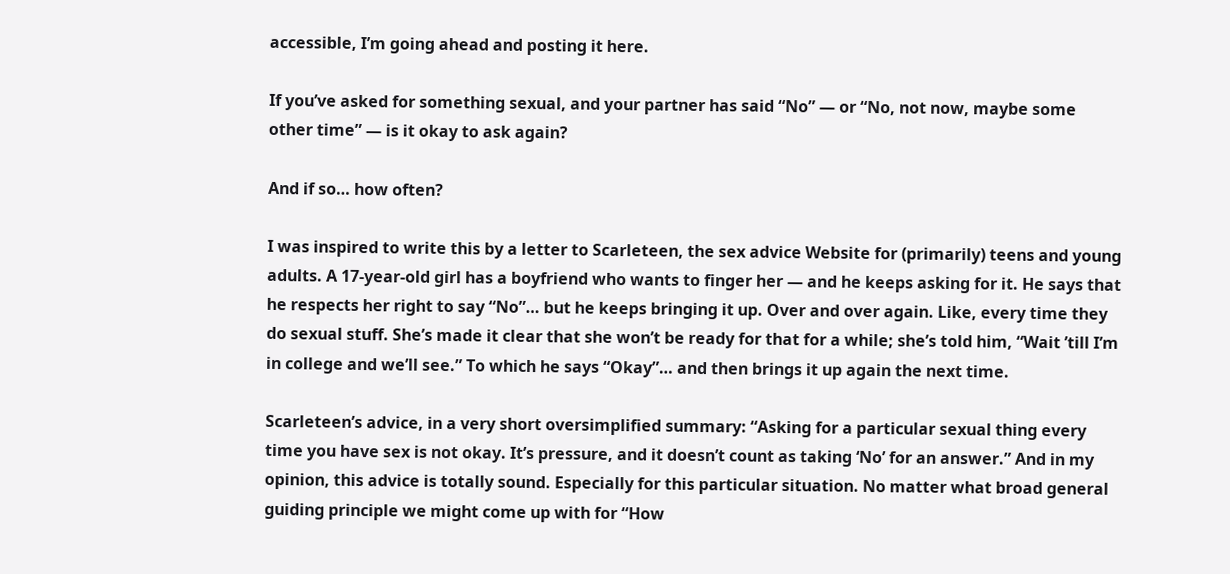accessible, I’m going ahead and posting it here.

If you’ve asked for something sexual, and your partner has said “No” — or “No, not now, maybe some other time” — is it okay to ask again?

And if so… how often?

I was inspired to write this by a letter to Scarleteen, the sex advice Website for (primarily) teens and young adults. A 17-year-old girl has a boyfriend who wants to finger her — and he keeps asking for it. He says that he respects her right to say “No”… but he keeps bringing it up. Over and over again. Like, every time they do sexual stuff. She’s made it clear that she won’t be ready for that for a while; she’s told him, “Wait ’till I’m in college and we’ll see.” To which he says “Okay”… and then brings it up again the next time.

Scarleteen’s advice, in a very short oversimplified summary: “Asking for a particular sexual thing every time you have sex is not okay. It’s pressure, and it doesn’t count as taking ‘No’ for an answer.” And in my opinion, this advice is totally sound. Especially for this particular situation. No matter what broad general guiding principle we might come up with for “How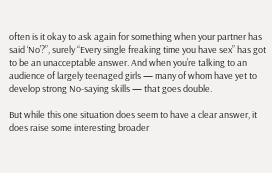often is it okay to ask again for something when your partner has said ‘No’?”, surely “Every single freaking time you have sex” has got to be an unacceptable answer. And when you’re talking to an audience of largely teenaged girls — many of whom have yet to develop strong No-saying skills — that goes double.

But while this one situation does seem to have a clear answer, it does raise some interesting broader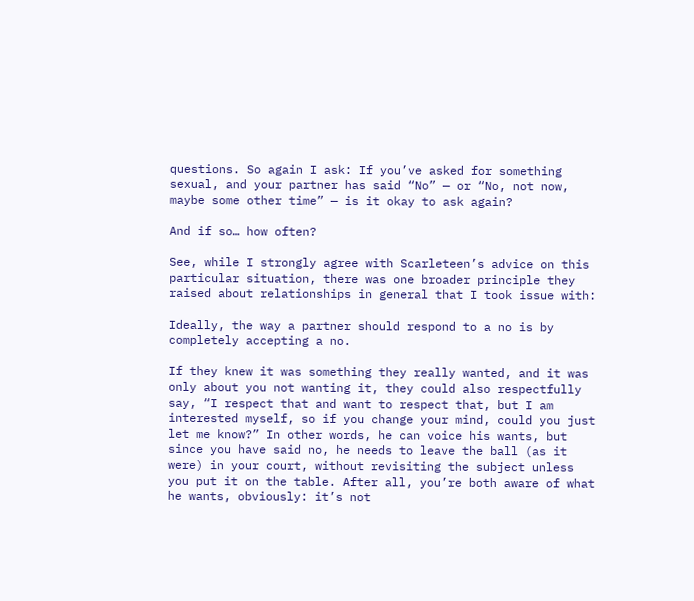questions. So again I ask: If you’ve asked for something sexual, and your partner has said “No” — or “No, not now, maybe some other time” — is it okay to ask again?

And if so… how often?

See, while I strongly agree with Scarleteen’s advice on this particular situation, there was one broader principle they raised about relationships in general that I took issue with:

Ideally, the way a partner should respond to a no is by completely accepting a no.

If they knew it was something they really wanted, and it was only about you not wanting it, they could also respectfully say, “I respect that and want to respect that, but I am interested myself, so if you change your mind, could you just let me know?” In other words, he can voice his wants, but since you have said no, he needs to leave the ball (as it were) in your court, without revisiting the subject unless you put it on the table. After all, you’re both aware of what he wants, obviously: it’s not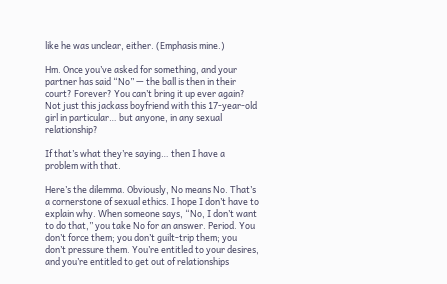like he was unclear, either. (Emphasis mine.)

Hm. Once you’ve asked for something, and your partner has said “No” — the ball is then in their court? Forever? You can’t bring it up ever again? Not just this jackass boyfriend with this 17-year-old girl in particular… but anyone, in any sexual relationship?

If that’s what they’re saying… then I have a problem with that.

Here’s the dilemma. Obviously, No means No. That’s a cornerstone of sexual ethics. I hope I don’t have to explain why. When someone says, “No, I don’t want to do that,” you take No for an answer. Period. You don’t force them; you don’t guilt-trip them; you don’t pressure them. You’re entitled to your desires, and you’re entitled to get out of relationships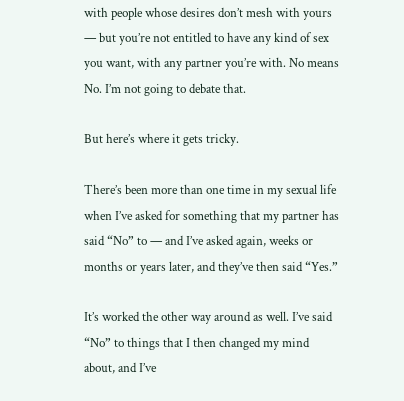with people whose desires don’t mesh with yours — but you’re not entitled to have any kind of sex you want, with any partner you’re with. No means No. I’m not going to debate that.

But here’s where it gets tricky.

There’s been more than one time in my sexual life when I’ve asked for something that my partner has said “No” to — and I’ve asked again, weeks or months or years later, and they’ve then said “Yes.”

It’s worked the other way around as well. I’ve said “No” to things that I then changed my mind about, and I’ve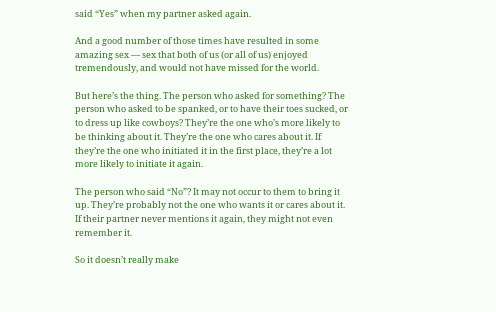said “Yes” when my partner asked again.

And a good number of those times have resulted in some amazing sex — sex that both of us (or all of us) enjoyed tremendously, and would not have missed for the world.

But here’s the thing. The person who asked for something? The person who asked to be spanked, or to have their toes sucked, or to dress up like cowboys? They’re the one who’s more likely to be thinking about it. They’re the one who cares about it. If they’re the one who initiated it in the first place, they’re a lot more likely to initiate it again.

The person who said “No”? It may not occur to them to bring it up. They’re probably not the one who wants it or cares about it. If their partner never mentions it again, they might not even remember it.

So it doesn’t really make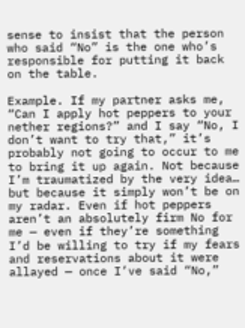sense to insist that the person who said “No” is the one who’s responsible for putting it back on the table.

Example. If my partner asks me, “Can I apply hot peppers to your nether regions?” and I say “No, I don’t want to try that,” it’s probably not going to occur to me to bring it up again. Not because I’m traumatized by the very idea… but because it simply won’t be on my radar. Even if hot peppers aren’t an absolutely firm No for me — even if they’re something I’d be willing to try if my fears and reservations about it were allayed — once I’ve said “No,”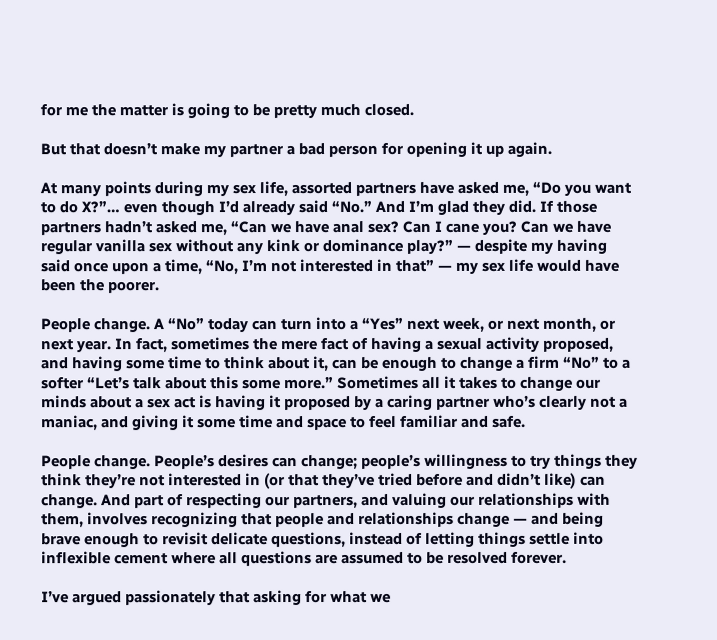for me the matter is going to be pretty much closed.

But that doesn’t make my partner a bad person for opening it up again.

At many points during my sex life, assorted partners have asked me, “Do you want to do X?”… even though I’d already said “No.” And I’m glad they did. If those partners hadn’t asked me, “Can we have anal sex? Can I cane you? Can we have regular vanilla sex without any kink or dominance play?” — despite my having said once upon a time, “No, I’m not interested in that” — my sex life would have been the poorer.

People change. A “No” today can turn into a “Yes” next week, or next month, or next year. In fact, sometimes the mere fact of having a sexual activity proposed, and having some time to think about it, can be enough to change a firm “No” to a softer “Let’s talk about this some more.” Sometimes all it takes to change our minds about a sex act is having it proposed by a caring partner who’s clearly not a maniac, and giving it some time and space to feel familiar and safe.

People change. People’s desires can change; people’s willingness to try things they think they’re not interested in (or that they’ve tried before and didn’t like) can change. And part of respecting our partners, and valuing our relationships with them, involves recognizing that people and relationships change — and being brave enough to revisit delicate questions, instead of letting things settle into inflexible cement where all questions are assumed to be resolved forever.

I’ve argued passionately that asking for what we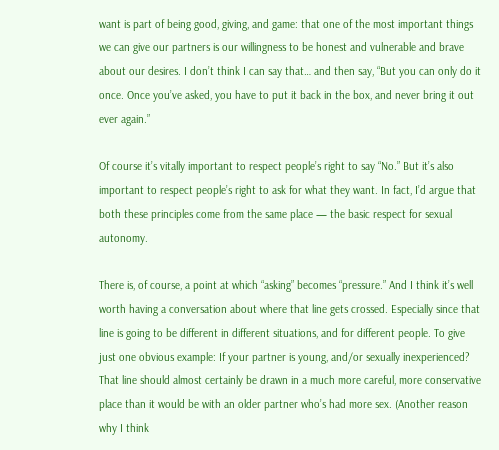want is part of being good, giving, and game: that one of the most important things we can give our partners is our willingness to be honest and vulnerable and brave about our desires. I don’t think I can say that… and then say, “But you can only do it once. Once you’ve asked, you have to put it back in the box, and never bring it out ever again.”

Of course it’s vitally important to respect people’s right to say “No.” But it’s also important to respect people’s right to ask for what they want. In fact, I’d argue that both these principles come from the same place — the basic respect for sexual autonomy.

There is, of course, a point at which “asking” becomes “pressure.” And I think it’s well worth having a conversation about where that line gets crossed. Especially since that line is going to be different in different situations, and for different people. To give just one obvious example: If your partner is young, and/or sexually inexperienced? That line should almost certainly be drawn in a much more careful, more conservative place than it would be with an older partner who’s had more sex. (Another reason why I think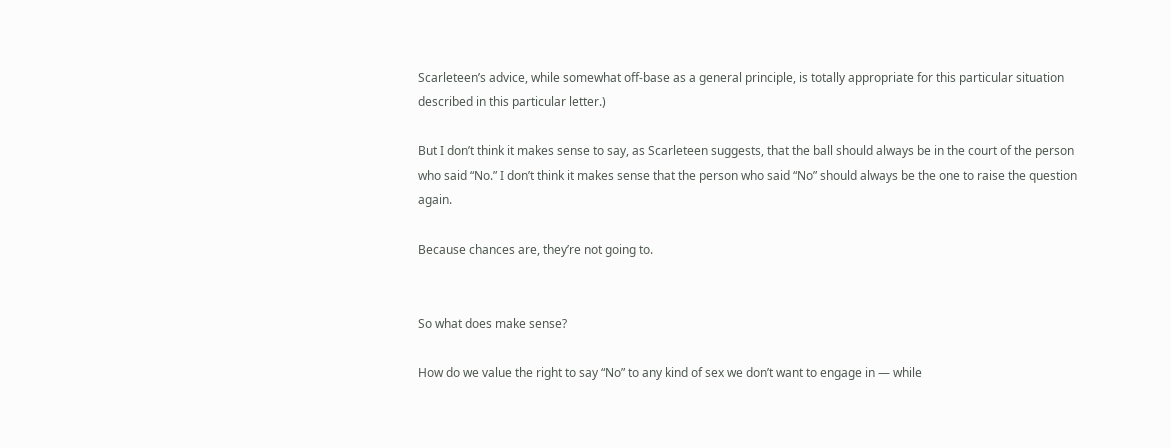Scarleteen’s advice, while somewhat off-base as a general principle, is totally appropriate for this particular situation described in this particular letter.)

But I don’t think it makes sense to say, as Scarleteen suggests, that the ball should always be in the court of the person who said “No.” I don’t think it makes sense that the person who said “No” should always be the one to raise the question again.

Because chances are, they’re not going to.


So what does make sense?

How do we value the right to say “No” to any kind of sex we don’t want to engage in — while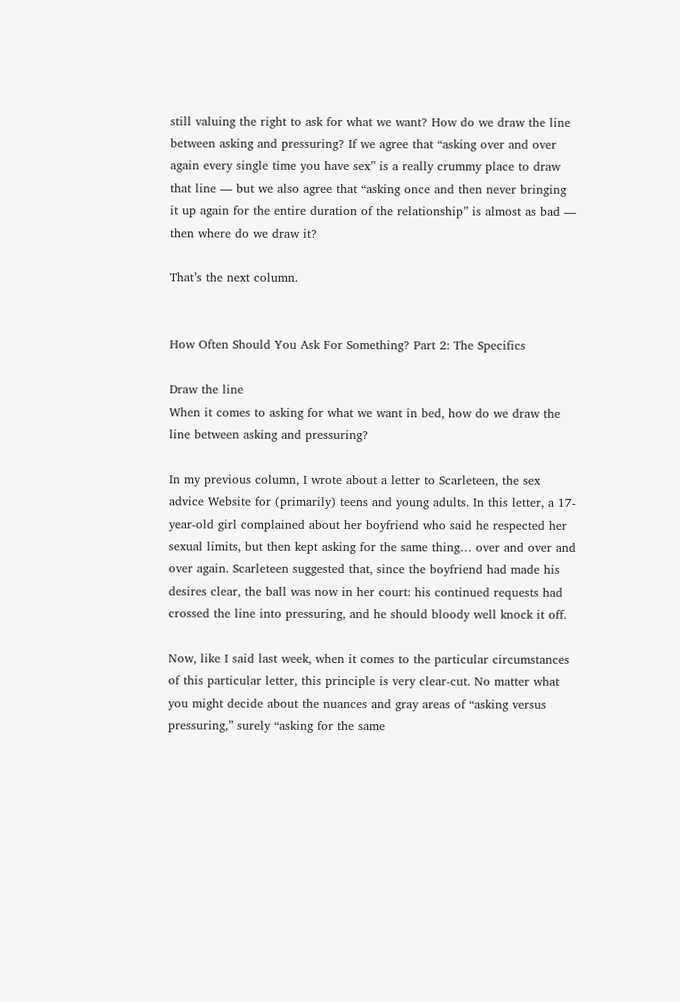still valuing the right to ask for what we want? How do we draw the line between asking and pressuring? If we agree that “asking over and over again every single time you have sex” is a really crummy place to draw that line — but we also agree that “asking once and then never bringing it up again for the entire duration of the relationship” is almost as bad — then where do we draw it?

That’s the next column.


How Often Should You Ask For Something? Part 2: The Specifics

Draw the line
When it comes to asking for what we want in bed, how do we draw the line between asking and pressuring?

In my previous column, I wrote about a letter to Scarleteen, the sex advice Website for (primarily) teens and young adults. In this letter, a 17-year-old girl complained about her boyfriend who said he respected her sexual limits, but then kept asking for the same thing… over and over and over again. Scarleteen suggested that, since the boyfriend had made his desires clear, the ball was now in her court: his continued requests had crossed the line into pressuring, and he should bloody well knock it off.

Now, like I said last week, when it comes to the particular circumstances of this particular letter, this principle is very clear-cut. No matter what you might decide about the nuances and gray areas of “asking versus pressuring,” surely “asking for the same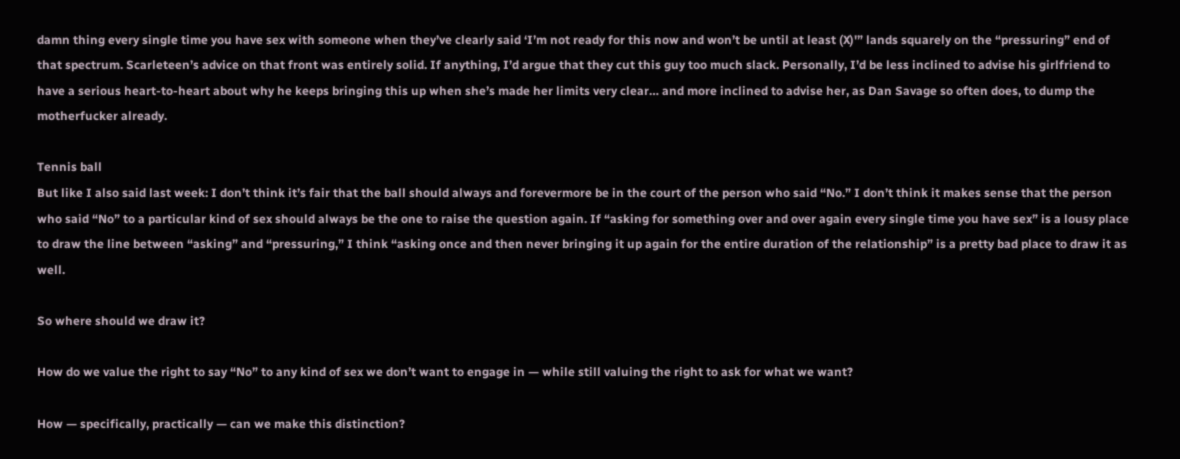damn thing every single time you have sex with someone when they’ve clearly said ‘I’m not ready for this now and won’t be until at least (X)'” lands squarely on the “pressuring” end of that spectrum. Scarleteen’s advice on that front was entirely solid. If anything, I’d argue that they cut this guy too much slack. Personally, I’d be less inclined to advise his girlfriend to have a serious heart-to-heart about why he keeps bringing this up when she’s made her limits very clear… and more inclined to advise her, as Dan Savage so often does, to dump the motherfucker already.

Tennis ball
But like I also said last week: I don’t think it’s fair that the ball should always and forevermore be in the court of the person who said “No.” I don’t think it makes sense that the person who said “No” to a particular kind of sex should always be the one to raise the question again. If “asking for something over and over again every single time you have sex” is a lousy place to draw the line between “asking” and “pressuring,” I think “asking once and then never bringing it up again for the entire duration of the relationship” is a pretty bad place to draw it as well.

So where should we draw it?

How do we value the right to say “No” to any kind of sex we don’t want to engage in — while still valuing the right to ask for what we want?

How — specifically, practically — can we make this distinction?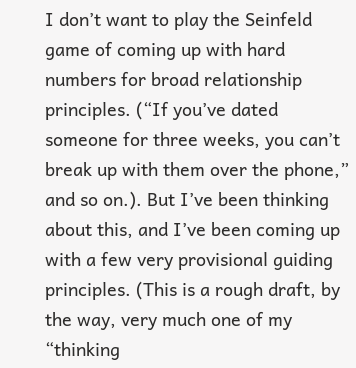I don’t want to play the Seinfeld game of coming up with hard numbers for broad relationship principles. (“If you’ve dated someone for three weeks, you can’t break up with them over the phone,” and so on.). But I’ve been thinking about this, and I’ve been coming up with a few very provisional guiding principles. (This is a rough draft, by the way, very much one of my “thinking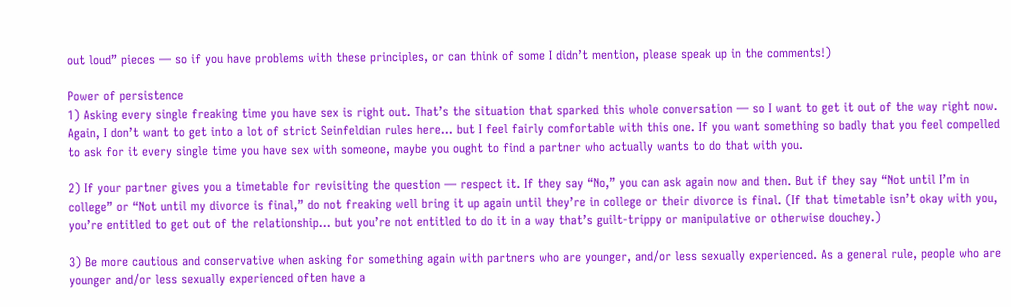out loud” pieces — so if you have problems with these principles, or can think of some I didn’t mention, please speak up in the comments!)

Power of persistence
1) Asking every single freaking time you have sex is right out. That’s the situation that sparked this whole conversation — so I want to get it out of the way right now. Again, I don’t want to get into a lot of strict Seinfeldian rules here… but I feel fairly comfortable with this one. If you want something so badly that you feel compelled to ask for it every single time you have sex with someone, maybe you ought to find a partner who actually wants to do that with you.

2) If your partner gives you a timetable for revisiting the question — respect it. If they say “No,” you can ask again now and then. But if they say “Not until I’m in college” or “Not until my divorce is final,” do not freaking well bring it up again until they’re in college or their divorce is final. (If that timetable isn’t okay with you, you’re entitled to get out of the relationship… but you’re not entitled to do it in a way that’s guilt-trippy or manipulative or otherwise douchey.)

3) Be more cautious and conservative when asking for something again with partners who are younger, and/or less sexually experienced. As a general rule, people who are younger and/or less sexually experienced often have a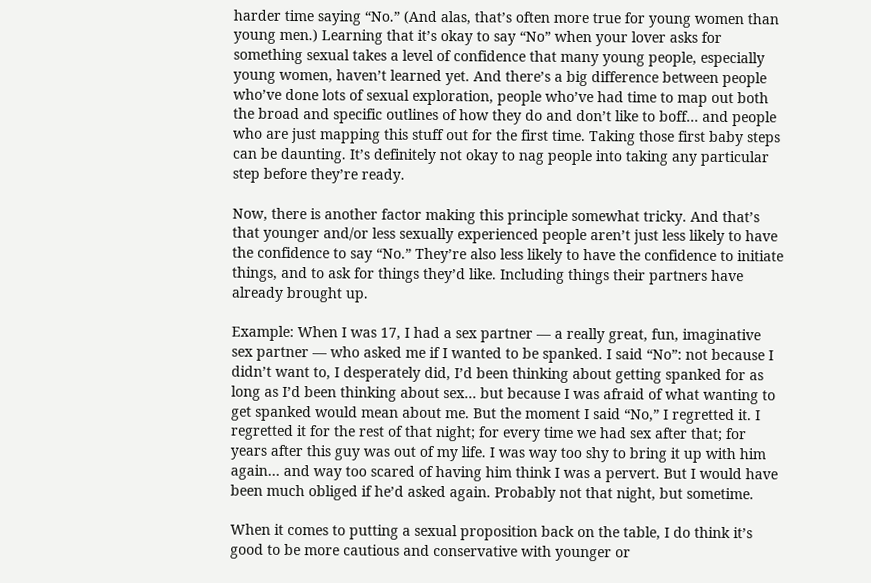harder time saying “No.” (And alas, that’s often more true for young women than young men.) Learning that it’s okay to say “No” when your lover asks for something sexual takes a level of confidence that many young people, especially young women, haven’t learned yet. And there’s a big difference between people who’ve done lots of sexual exploration, people who’ve had time to map out both the broad and specific outlines of how they do and don’t like to boff… and people who are just mapping this stuff out for the first time. Taking those first baby steps can be daunting. It’s definitely not okay to nag people into taking any particular step before they’re ready.

Now, there is another factor making this principle somewhat tricky. And that’s that younger and/or less sexually experienced people aren’t just less likely to have the confidence to say “No.” They’re also less likely to have the confidence to initiate things, and to ask for things they’d like. Including things their partners have already brought up.

Example: When I was 17, I had a sex partner — a really great, fun, imaginative sex partner — who asked me if I wanted to be spanked. I said “No”: not because I didn’t want to, I desperately did, I’d been thinking about getting spanked for as long as I’d been thinking about sex… but because I was afraid of what wanting to get spanked would mean about me. But the moment I said “No,” I regretted it. I regretted it for the rest of that night; for every time we had sex after that; for years after this guy was out of my life. I was way too shy to bring it up with him again… and way too scared of having him think I was a pervert. But I would have been much obliged if he’d asked again. Probably not that night, but sometime.

When it comes to putting a sexual proposition back on the table, I do think it’s good to be more cautious and conservative with younger or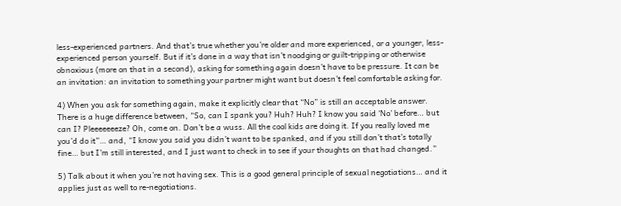less-experienced partners. And that’s true whether you’re older and more experienced, or a younger, less-experienced person yourself. But if it’s done in a way that isn’t noodging or guilt-tripping or otherwise obnoxious (more on that in a second), asking for something again doesn’t have to be pressure. It can be an invitation: an invitation to something your partner might want but doesn’t feel comfortable asking for.

4) When you ask for something again, make it explicitly clear that “No” is still an acceptable answer. There is a huge difference between, “So, can I spank you? Huh? Huh? I know you said ‘No’ before… but can I? Pleeeeeeeze? Oh, come on. Don’t be a wuss. All the cool kids are doing it. If you really loved me you’d do it”… and, “I know you said you didn’t want to be spanked, and if you still don’t that’s totally fine… but I’m still interested, and I just want to check in to see if your thoughts on that had changed.”

5) Talk about it when you’re not having sex. This is a good general principle of sexual negotiations… and it applies just as well to re-negotiations.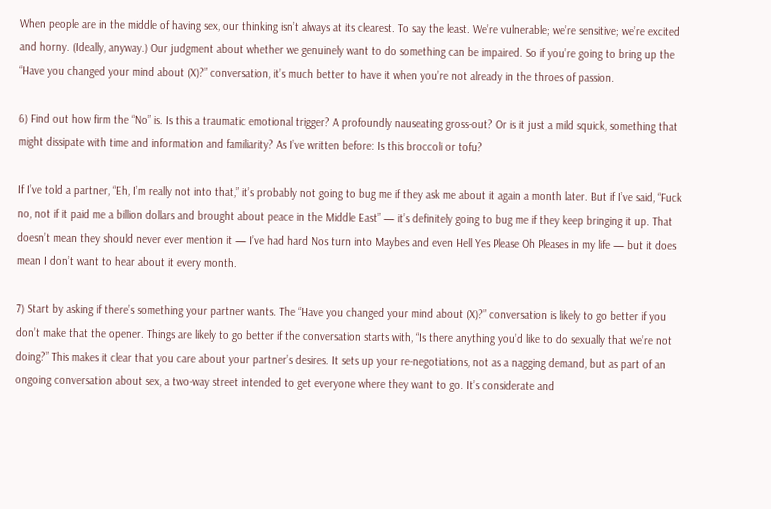When people are in the middle of having sex, our thinking isn’t always at its clearest. To say the least. We’re vulnerable; we’re sensitive; we’re excited and horny. (Ideally, anyway.) Our judgment about whether we genuinely want to do something can be impaired. So if you’re going to bring up the “Have you changed your mind about (X)?” conversation, it’s much better to have it when you’re not already in the throes of passion.

6) Find out how firm the “No” is. Is this a traumatic emotional trigger? A profoundly nauseating gross-out? Or is it just a mild squick, something that might dissipate with time and information and familiarity? As I’ve written before: Is this broccoli or tofu?

If I’ve told a partner, “Eh, I’m really not into that,” it’s probably not going to bug me if they ask me about it again a month later. But if I’ve said, “Fuck no, not if it paid me a billion dollars and brought about peace in the Middle East” — it’s definitely going to bug me if they keep bringing it up. That doesn’t mean they should never ever mention it — I’ve had hard Nos turn into Maybes and even Hell Yes Please Oh Pleases in my life — but it does mean I don’t want to hear about it every month.

7) Start by asking if there’s something your partner wants. The “Have you changed your mind about (X)?” conversation is likely to go better if you don’t make that the opener. Things are likely to go better if the conversation starts with, “Is there anything you’d like to do sexually that we’re not doing?” This makes it clear that you care about your partner’s desires. It sets up your re-negotiations, not as a nagging demand, but as part of an ongoing conversation about sex, a two-way street intended to get everyone where they want to go. It’s considerate and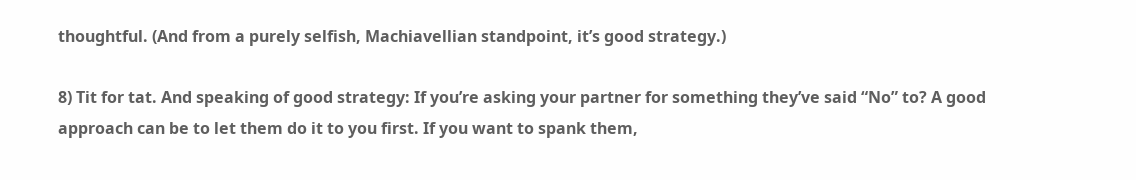thoughtful. (And from a purely selfish, Machiavellian standpoint, it’s good strategy.)

8) Tit for tat. And speaking of good strategy: If you’re asking your partner for something they’ve said “No” to? A good approach can be to let them do it to you first. If you want to spank them,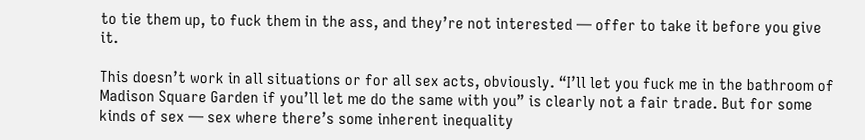to tie them up, to fuck them in the ass, and they’re not interested — offer to take it before you give it.

This doesn’t work in all situations or for all sex acts, obviously. “I’ll let you fuck me in the bathroom of Madison Square Garden if you’ll let me do the same with you” is clearly not a fair trade. But for some kinds of sex — sex where there’s some inherent inequality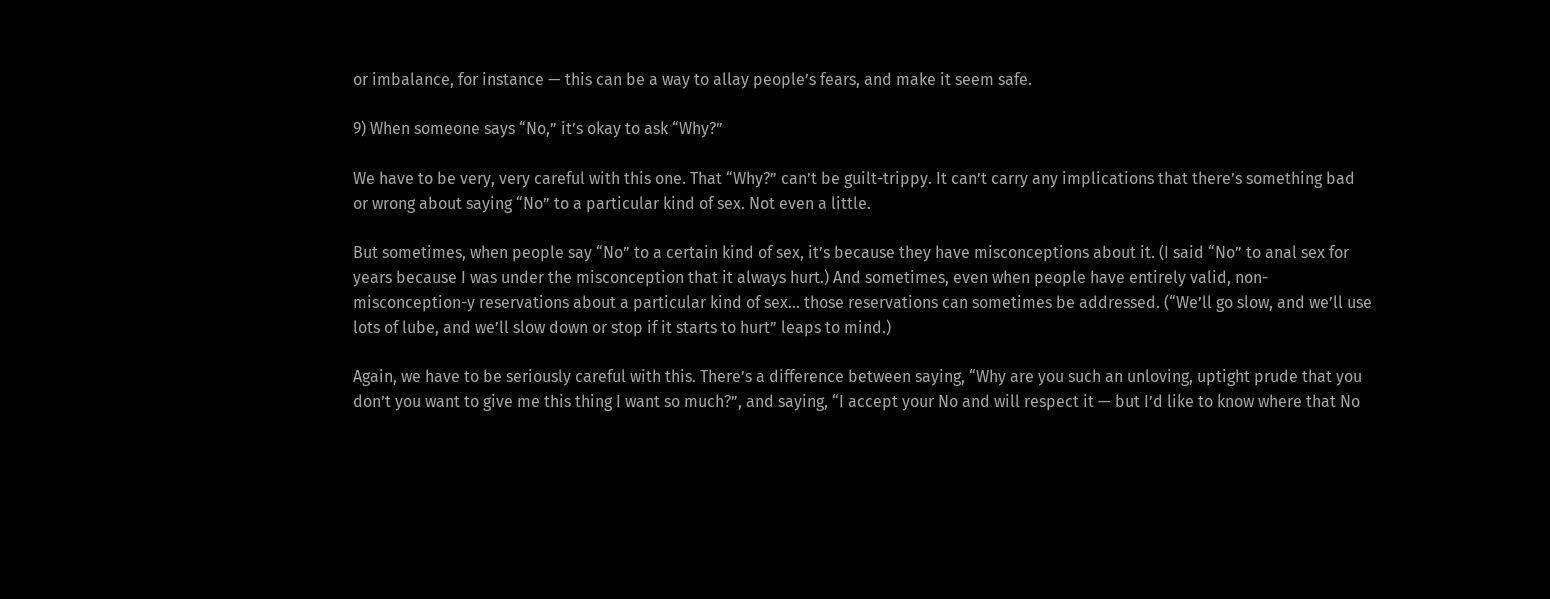or imbalance, for instance — this can be a way to allay people’s fears, and make it seem safe.

9) When someone says “No,” it’s okay to ask “Why?”

We have to be very, very careful with this one. That “Why?” can’t be guilt-trippy. It can’t carry any implications that there’s something bad or wrong about saying “No” to a particular kind of sex. Not even a little.

But sometimes, when people say “No” to a certain kind of sex, it’s because they have misconceptions about it. (I said “No” to anal sex for years because I was under the misconception that it always hurt.) And sometimes, even when people have entirely valid, non-misconception-y reservations about a particular kind of sex… those reservations can sometimes be addressed. (“We’ll go slow, and we’ll use lots of lube, and we’ll slow down or stop if it starts to hurt” leaps to mind.)

Again, we have to be seriously careful with this. There’s a difference between saying, “Why are you such an unloving, uptight prude that you don’t you want to give me this thing I want so much?”, and saying, “I accept your No and will respect it — but I’d like to know where that No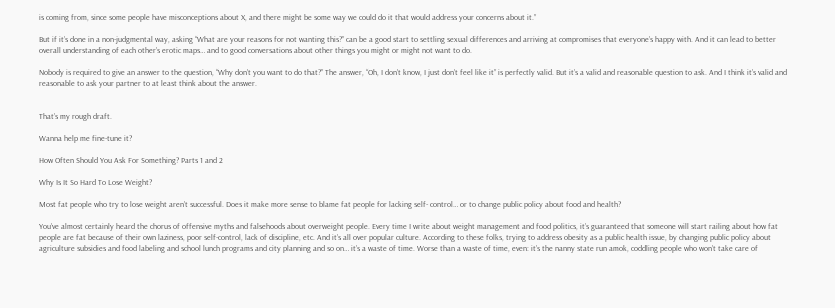is coming from, since some people have misconceptions about X, and there might be some way we could do it that would address your concerns about it.”

But if it’s done in a non-judgmental way, asking “What are your reasons for not wanting this?” can be a good start to settling sexual differences and arriving at compromises that everyone’s happy with. And it can lead to better overall understanding of each other’s erotic maps… and to good conversations about other things you might or might not want to do.

Nobody is required to give an answer to the question, “Why don’t you want to do that?” The answer, “Oh, I don’t know, I just don’t feel like it” is perfectly valid. But it’s a valid and reasonable question to ask. And I think it’s valid and reasonable to ask your partner to at least think about the answer.


That’s my rough draft.

Wanna help me fine-tune it?

How Often Should You Ask For Something? Parts 1 and 2

Why Is It So Hard To Lose Weight?

Most fat people who try to lose weight aren’t successful. Does it make more sense to blame fat people for lacking self- control… or to change public policy about food and health?

You’ve almost certainly heard the chorus of offensive myths and falsehoods about overweight people. Every time I write about weight management and food politics, it’s guaranteed that someone will start railing about how fat people are fat because of their own laziness, poor self-control, lack of discipline, etc. And it’s all over popular culture. According to these folks, trying to address obesity as a public health issue, by changing public policy about agriculture subsidies and food labeling and school lunch programs and city planning and so on… it’s a waste of time. Worse than a waste of time, even: it’s the nanny state run amok, coddling people who won’t take care of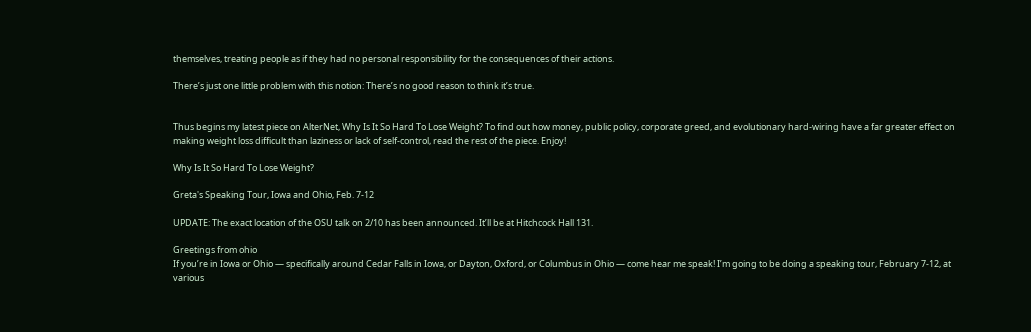themselves, treating people as if they had no personal responsibility for the consequences of their actions.

There’s just one little problem with this notion: There’s no good reason to think it’s true.


Thus begins my latest piece on AlterNet, Why Is It So Hard To Lose Weight? To find out how money, public policy, corporate greed, and evolutionary hard-wiring have a far greater effect on making weight loss difficult than laziness or lack of self-control, read the rest of the piece. Enjoy!

Why Is It So Hard To Lose Weight?

Greta's Speaking Tour, Iowa and Ohio, Feb. 7-12

UPDATE: The exact location of the OSU talk on 2/10 has been announced. It’ll be at Hitchcock Hall 131.

Greetings from ohio
If you’re in Iowa or Ohio — specifically around Cedar Falls in Iowa, or Dayton, Oxford, or Columbus in Ohio — come hear me speak! I’m going to be doing a speaking tour, February 7-12, at various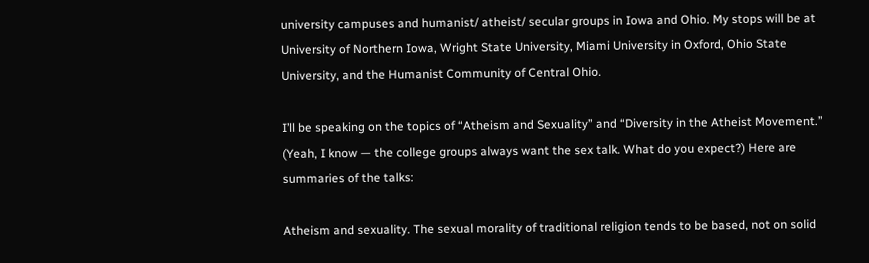university campuses and humanist/ atheist/ secular groups in Iowa and Ohio. My stops will be at University of Northern Iowa, Wright State University, Miami University in Oxford, Ohio State University, and the Humanist Community of Central Ohio.

I’ll be speaking on the topics of “Atheism and Sexuality” and “Diversity in the Atheist Movement.” (Yeah, I know — the college groups always want the sex talk. What do you expect?) Here are summaries of the talks:

Atheism and sexuality. The sexual morality of traditional religion tends to be based, not on solid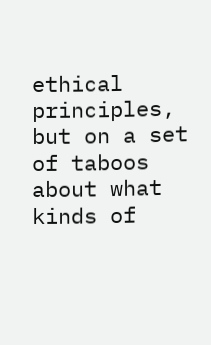ethical principles, but on a set of taboos about what kinds of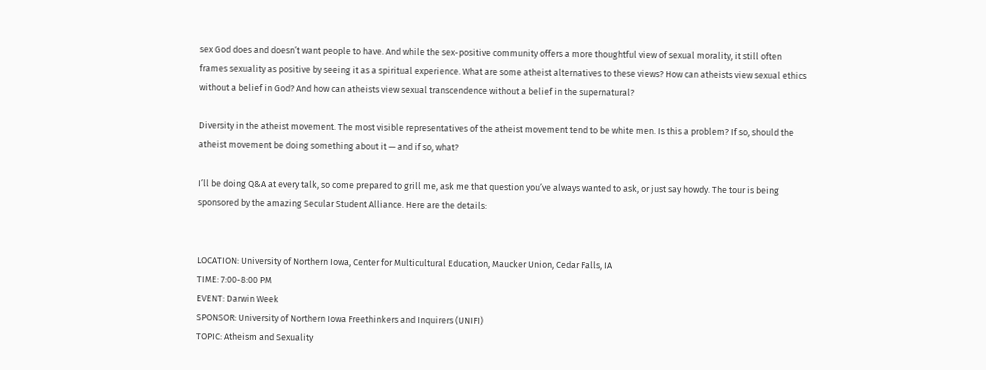sex God does and doesn’t want people to have. And while the sex-positive community offers a more thoughtful view of sexual morality, it still often frames sexuality as positive by seeing it as a spiritual experience. What are some atheist alternatives to these views? How can atheists view sexual ethics without a belief in God? And how can atheists view sexual transcendence without a belief in the supernatural?

Diversity in the atheist movement. The most visible representatives of the atheist movement tend to be white men. Is this a problem? If so, should the atheist movement be doing something about it — and if so, what?

I’ll be doing Q&A at every talk, so come prepared to grill me, ask me that question you’ve always wanted to ask, or just say howdy. The tour is being sponsored by the amazing Secular Student Alliance. Here are the details:


LOCATION: University of Northern Iowa, Center for Multicultural Education, Maucker Union, Cedar Falls, IA
TIME: 7:00-8:00 PM
EVENT: Darwin Week
SPONSOR: University of Northern Iowa Freethinkers and Inquirers (UNIFI)
TOPIC: Atheism and Sexuality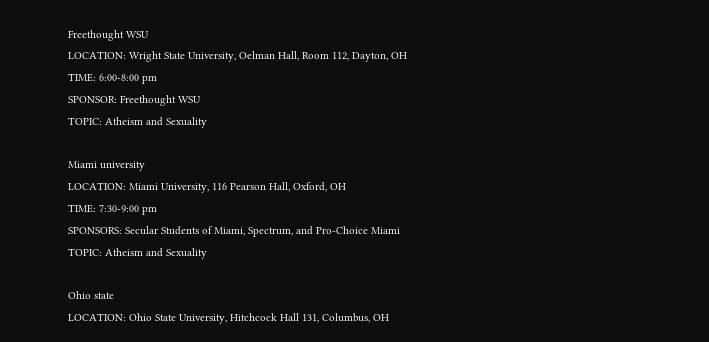Freethought WSU
LOCATION: Wright State University, Oelman Hall, Room 112, Dayton, OH
TIME: 6:00-8:00 pm
SPONSOR: Freethought WSU
TOPIC: Atheism and Sexuality

Miami university
LOCATION: Miami University, 116 Pearson Hall, Oxford, OH
TIME: 7:30-9:00 pm
SPONSORS: Secular Students of Miami, Spectrum, and Pro-Choice Miami
TOPIC: Atheism and Sexuality

Ohio state
LOCATION: Ohio State University, Hitchcock Hall 131, Columbus, OH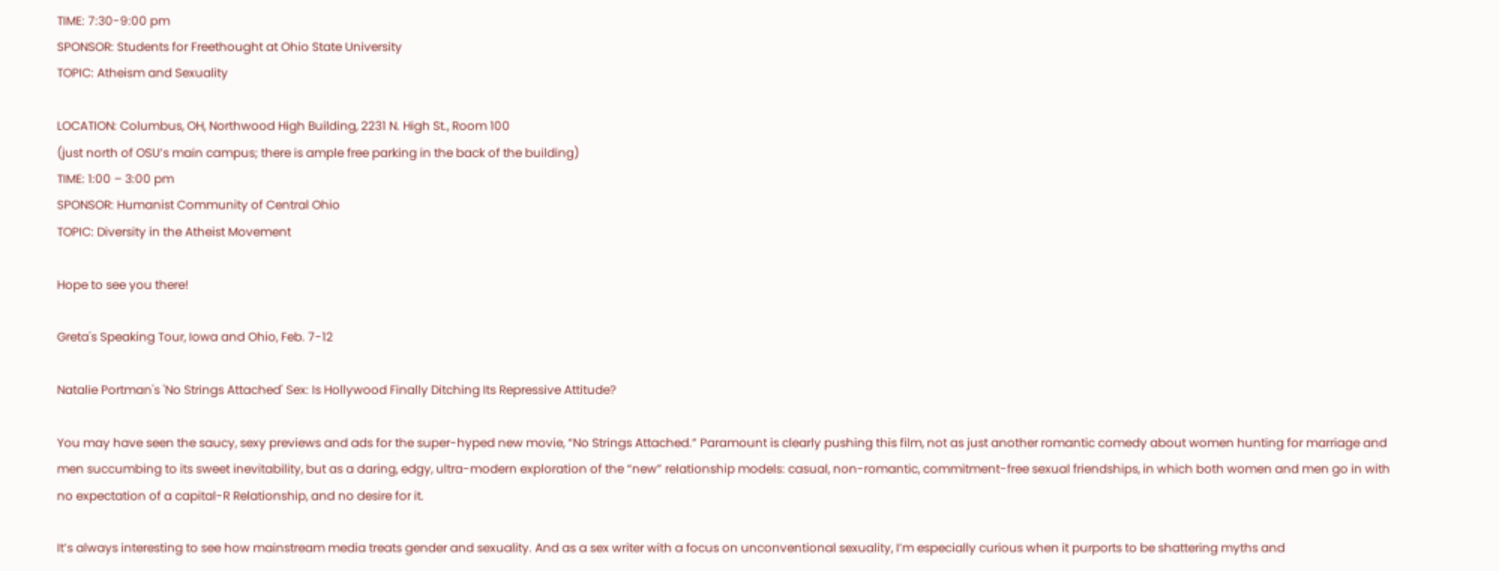TIME: 7:30-9:00 pm
SPONSOR: Students for Freethought at Ohio State University
TOPIC: Atheism and Sexuality

LOCATION: Columbus, OH, Northwood High Building, 2231 N. High St., Room 100
(just north of OSU’s main campus; there is ample free parking in the back of the building)
TIME: 1:00 – 3:00 pm
SPONSOR: Humanist Community of Central Ohio
TOPIC: Diversity in the Atheist Movement

Hope to see you there!

Greta's Speaking Tour, Iowa and Ohio, Feb. 7-12

Natalie Portman's 'No Strings Attached' Sex: Is Hollywood Finally Ditching Its Repressive Attitude?

You may have seen the saucy, sexy previews and ads for the super-hyped new movie, “No Strings Attached.” Paramount is clearly pushing this film, not as just another romantic comedy about women hunting for marriage and men succumbing to its sweet inevitability, but as a daring, edgy, ultra-modern exploration of the “new” relationship models: casual, non-romantic, commitment-free sexual friendships, in which both women and men go in with no expectation of a capital-R Relationship, and no desire for it.

It’s always interesting to see how mainstream media treats gender and sexuality. And as a sex writer with a focus on unconventional sexuality, I’m especially curious when it purports to be shattering myths and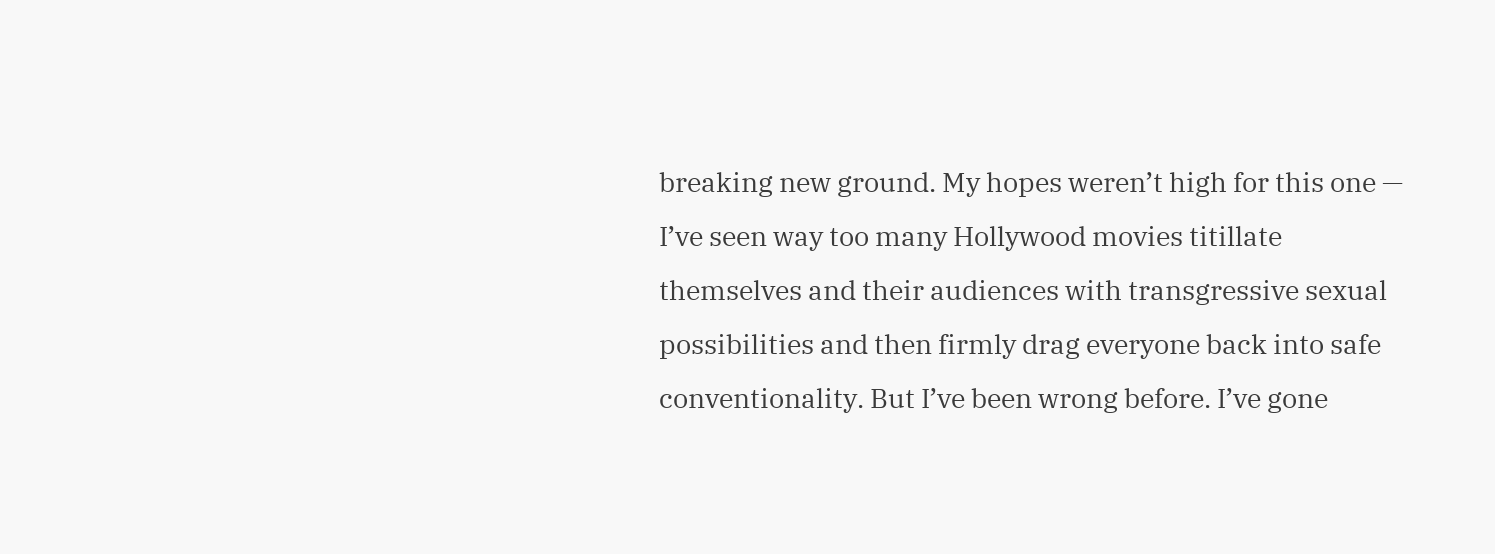breaking new ground. My hopes weren’t high for this one — I’ve seen way too many Hollywood movies titillate themselves and their audiences with transgressive sexual possibilities and then firmly drag everyone back into safe conventionality. But I’ve been wrong before. I’ve gone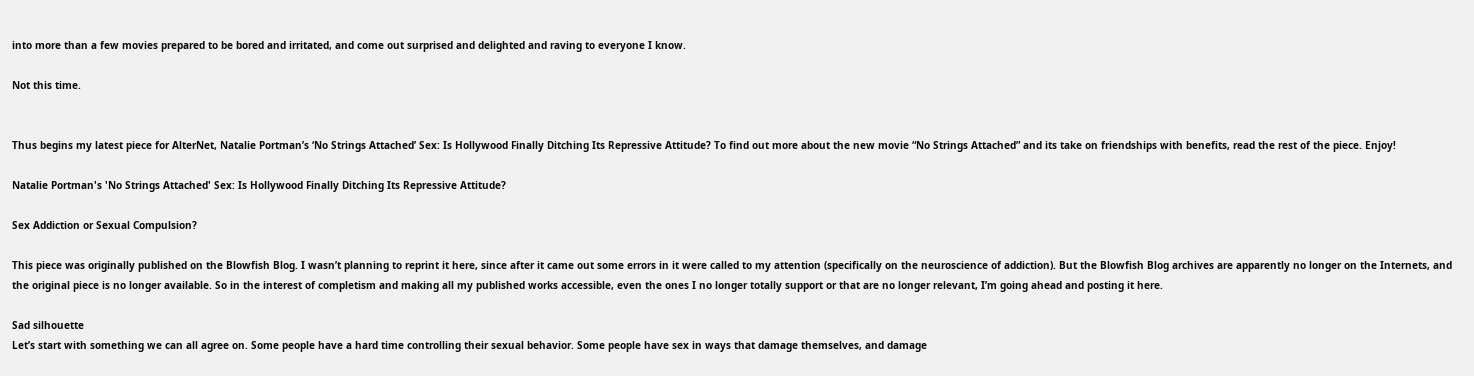into more than a few movies prepared to be bored and irritated, and come out surprised and delighted and raving to everyone I know.

Not this time.


Thus begins my latest piece for AlterNet, Natalie Portman’s ‘No Strings Attached’ Sex: Is Hollywood Finally Ditching Its Repressive Attitude? To find out more about the new movie “No Strings Attached” and its take on friendships with benefits, read the rest of the piece. Enjoy!

Natalie Portman's 'No Strings Attached' Sex: Is Hollywood Finally Ditching Its Repressive Attitude?

Sex Addiction or Sexual Compulsion?

This piece was originally published on the Blowfish Blog. I wasn’t planning to reprint it here, since after it came out some errors in it were called to my attention (specifically on the neuroscience of addiction). But the Blowfish Blog archives are apparently no longer on the Internets, and the original piece is no longer available. So in the interest of completism and making all my published works accessible, even the ones I no longer totally support or that are no longer relevant, I’m going ahead and posting it here.

Sad silhouette
Let’s start with something we can all agree on. Some people have a hard time controlling their sexual behavior. Some people have sex in ways that damage themselves, and damage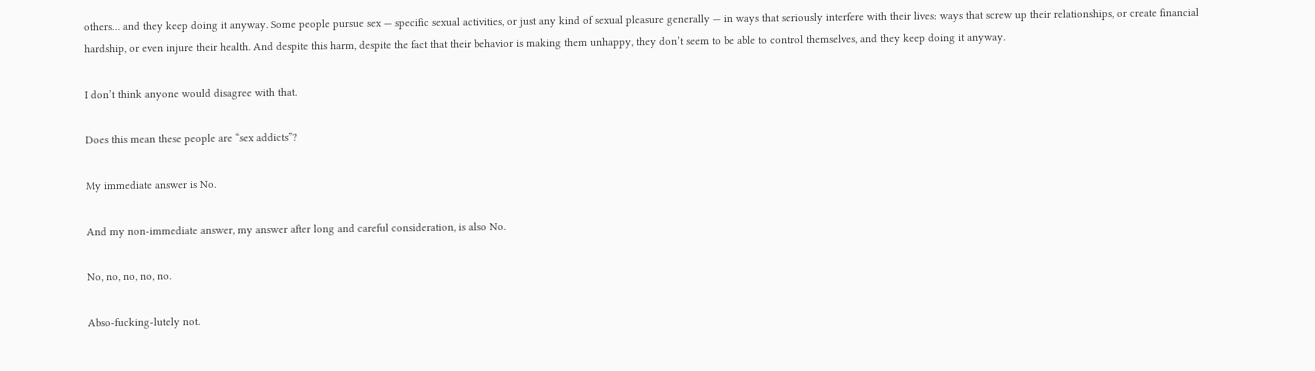others… and they keep doing it anyway. Some people pursue sex — specific sexual activities, or just any kind of sexual pleasure generally — in ways that seriously interfere with their lives: ways that screw up their relationships, or create financial hardship, or even injure their health. And despite this harm, despite the fact that their behavior is making them unhappy, they don’t seem to be able to control themselves, and they keep doing it anyway.

I don’t think anyone would disagree with that.

Does this mean these people are “sex addicts”?

My immediate answer is No.

And my non-immediate answer, my answer after long and careful consideration, is also No.

No, no, no, no, no.

Abso-fucking-lutely not.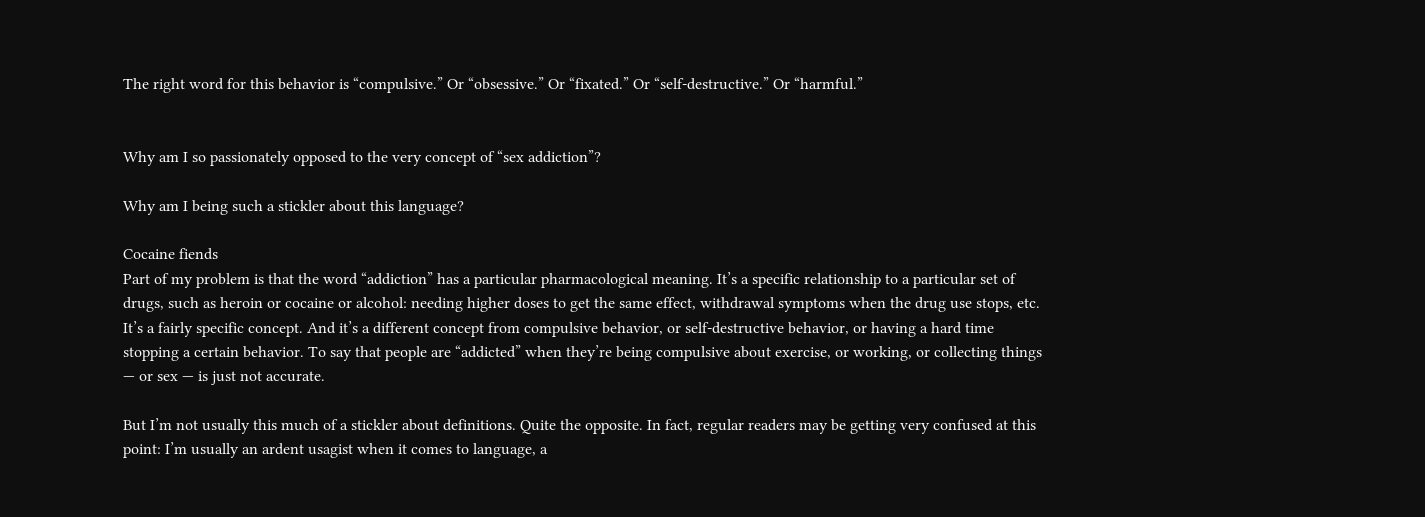The right word for this behavior is “compulsive.” Or “obsessive.” Or “fixated.” Or “self-destructive.” Or “harmful.”


Why am I so passionately opposed to the very concept of “sex addiction”?

Why am I being such a stickler about this language?

Cocaine fiends
Part of my problem is that the word “addiction” has a particular pharmacological meaning. It’s a specific relationship to a particular set of drugs, such as heroin or cocaine or alcohol: needing higher doses to get the same effect, withdrawal symptoms when the drug use stops, etc. It’s a fairly specific concept. And it’s a different concept from compulsive behavior, or self-destructive behavior, or having a hard time stopping a certain behavior. To say that people are “addicted” when they’re being compulsive about exercise, or working, or collecting things — or sex — is just not accurate.

But I’m not usually this much of a stickler about definitions. Quite the opposite. In fact, regular readers may be getting very confused at this point: I’m usually an ardent usagist when it comes to language, a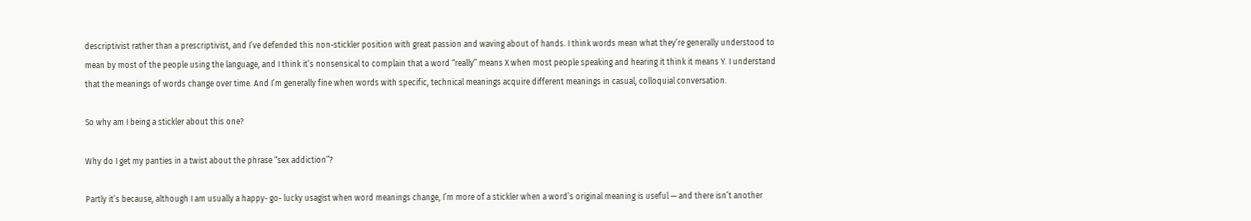descriptivist rather than a prescriptivist, and I’ve defended this non-stickler position with great passion and waving about of hands. I think words mean what they’re generally understood to mean by most of the people using the language, and I think it’s nonsensical to complain that a word “really” means X when most people speaking and hearing it think it means Y. I understand that the meanings of words change over time. And I’m generally fine when words with specific, technical meanings acquire different meanings in casual, colloquial conversation.

So why am I being a stickler about this one?

Why do I get my panties in a twist about the phrase “sex addiction”?

Partly it’s because, although I am usually a happy- go- lucky usagist when word meanings change, I’m more of a stickler when a word’s original meaning is useful — and there isn’t another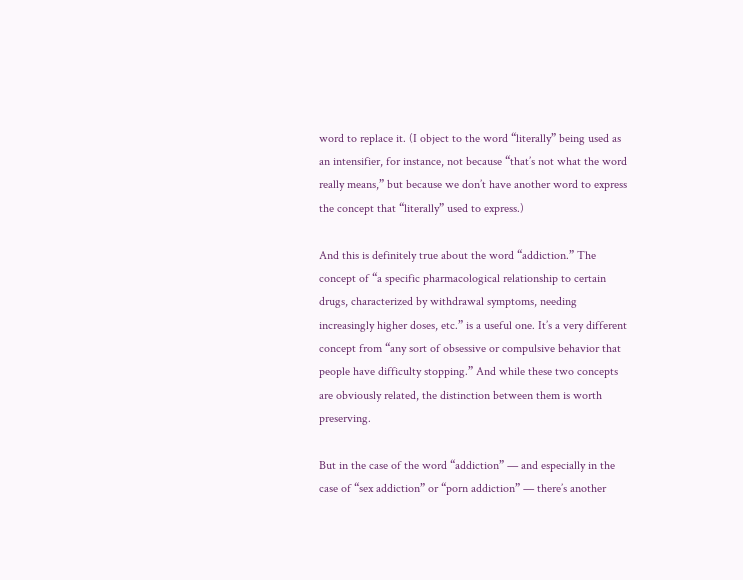word to replace it. (I object to the word “literally” being used as an intensifier, for instance, not because “that’s not what the word really means,” but because we don’t have another word to express the concept that “literally” used to express.)

And this is definitely true about the word “addiction.” The concept of “a specific pharmacological relationship to certain drugs, characterized by withdrawal symptoms, needing increasingly higher doses, etc.” is a useful one. It’s a very different concept from “any sort of obsessive or compulsive behavior that people have difficulty stopping.” And while these two concepts are obviously related, the distinction between them is worth preserving.

But in the case of the word “addiction” — and especially in the case of “sex addiction” or “porn addiction” — there’s another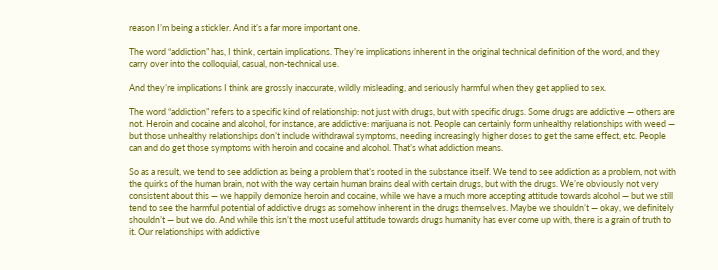reason I’m being a stickler. And it’s a far more important one.

The word “addiction” has, I think, certain implications. They’re implications inherent in the original technical definition of the word, and they carry over into the colloquial, casual, non-technical use.

And they’re implications I think are grossly inaccurate, wildly misleading, and seriously harmful when they get applied to sex.

The word “addiction” refers to a specific kind of relationship: not just with drugs, but with specific drugs. Some drugs are addictive — others are not. Heroin and cocaine and alcohol, for instance, are addictive: marijuana is not. People can certainly form unhealthy relationships with weed — but those unhealthy relationships don’t include withdrawal symptoms, needing increasingly higher doses to get the same effect, etc. People can and do get those symptoms with heroin and cocaine and alcohol. That’s what addiction means.

So as a result, we tend to see addiction as being a problem that’s rooted in the substance itself. We tend to see addiction as a problem, not with the quirks of the human brain, not with the way certain human brains deal with certain drugs, but with the drugs. We’re obviously not very consistent about this — we happily demonize heroin and cocaine, while we have a much more accepting attitude towards alcohol — but we still tend to see the harmful potential of addictive drugs as somehow inherent in the drugs themselves. Maybe we shouldn’t — okay, we definitely shouldn’t — but we do. And while this isn’t the most useful attitude towards drugs humanity has ever come up with, there is a grain of truth to it. Our relationships with addictive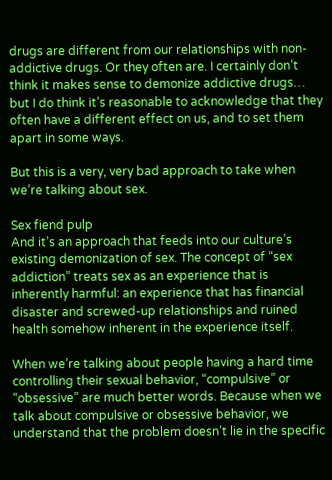drugs are different from our relationships with non-addictive drugs. Or they often are. I certainly don’t think it makes sense to demonize addictive drugs… but I do think it’s reasonable to acknowledge that they often have a different effect on us, and to set them apart in some ways.

But this is a very, very bad approach to take when we’re talking about sex.

Sex fiend pulp
And it’s an approach that feeds into our culture’s existing demonization of sex. The concept of “sex addiction” treats sex as an experience that is inherently harmful: an experience that has financial disaster and screwed-up relationships and ruined health somehow inherent in the experience itself.

When we’re talking about people having a hard time controlling their sexual behavior, “compulsive” or “obsessive” are much better words. Because when we talk about compulsive or obsessive behavior, we understand that the problem doesn’t lie in the specific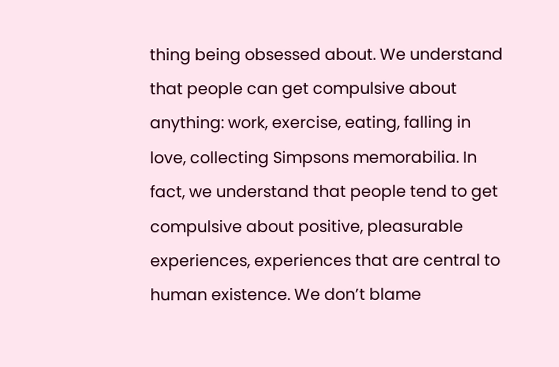thing being obsessed about. We understand that people can get compulsive about anything: work, exercise, eating, falling in love, collecting Simpsons memorabilia. In fact, we understand that people tend to get compulsive about positive, pleasurable experiences, experiences that are central to human existence. We don’t blame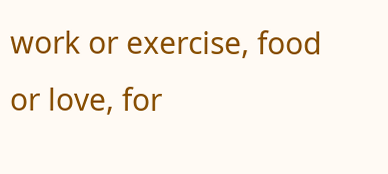work or exercise, food or love, for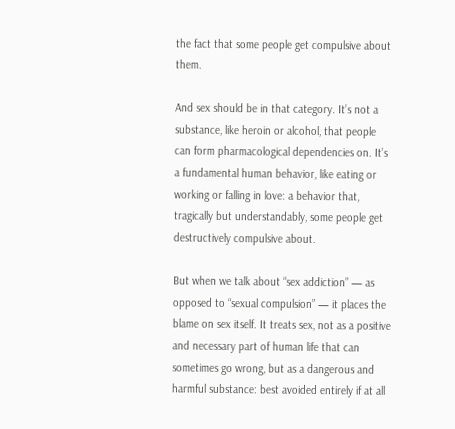the fact that some people get compulsive about them.

And sex should be in that category. It’s not a substance, like heroin or alcohol, that people can form pharmacological dependencies on. It’s a fundamental human behavior, like eating or working or falling in love: a behavior that, tragically but understandably, some people get destructively compulsive about.

But when we talk about “sex addiction” — as opposed to “sexual compulsion” — it places the blame on sex itself. It treats sex, not as a positive and necessary part of human life that can sometimes go wrong, but as a dangerous and harmful substance: best avoided entirely if at all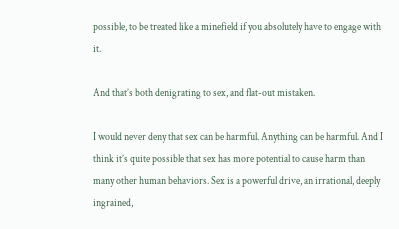possible, to be treated like a minefield if you absolutely have to engage with it.

And that’s both denigrating to sex, and flat-out mistaken.

I would never deny that sex can be harmful. Anything can be harmful. And I think it’s quite possible that sex has more potential to cause harm than many other human behaviors. Sex is a powerful drive, an irrational, deeply ingrained,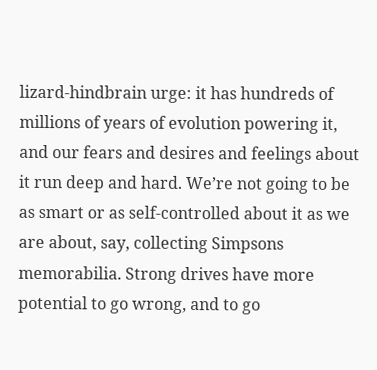lizard-hindbrain urge: it has hundreds of millions of years of evolution powering it, and our fears and desires and feelings about it run deep and hard. We’re not going to be as smart or as self-controlled about it as we are about, say, collecting Simpsons memorabilia. Strong drives have more potential to go wrong, and to go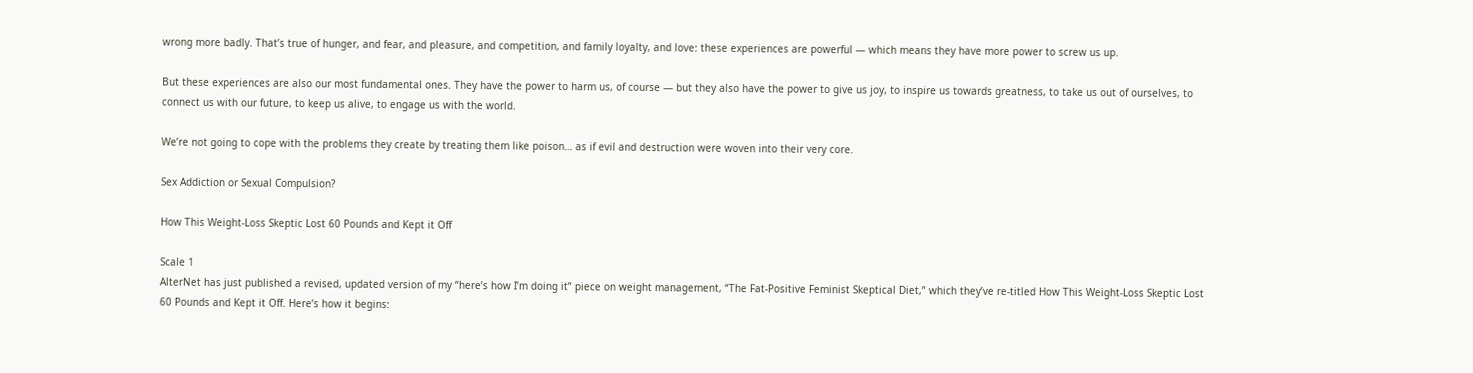wrong more badly. That’s true of hunger, and fear, and pleasure, and competition, and family loyalty, and love: these experiences are powerful — which means they have more power to screw us up.

But these experiences are also our most fundamental ones. They have the power to harm us, of course — but they also have the power to give us joy, to inspire us towards greatness, to take us out of ourselves, to connect us with our future, to keep us alive, to engage us with the world.

We’re not going to cope with the problems they create by treating them like poison… as if evil and destruction were woven into their very core.

Sex Addiction or Sexual Compulsion?

How This Weight-Loss Skeptic Lost 60 Pounds and Kept it Off

Scale 1
AlterNet has just published a revised, updated version of my “here’s how I’m doing it” piece on weight management, “The Fat-Positive Feminist Skeptical Diet,” which they’ve re-titled How This Weight-Loss Skeptic Lost 60 Pounds and Kept it Off. Here’s how it begins: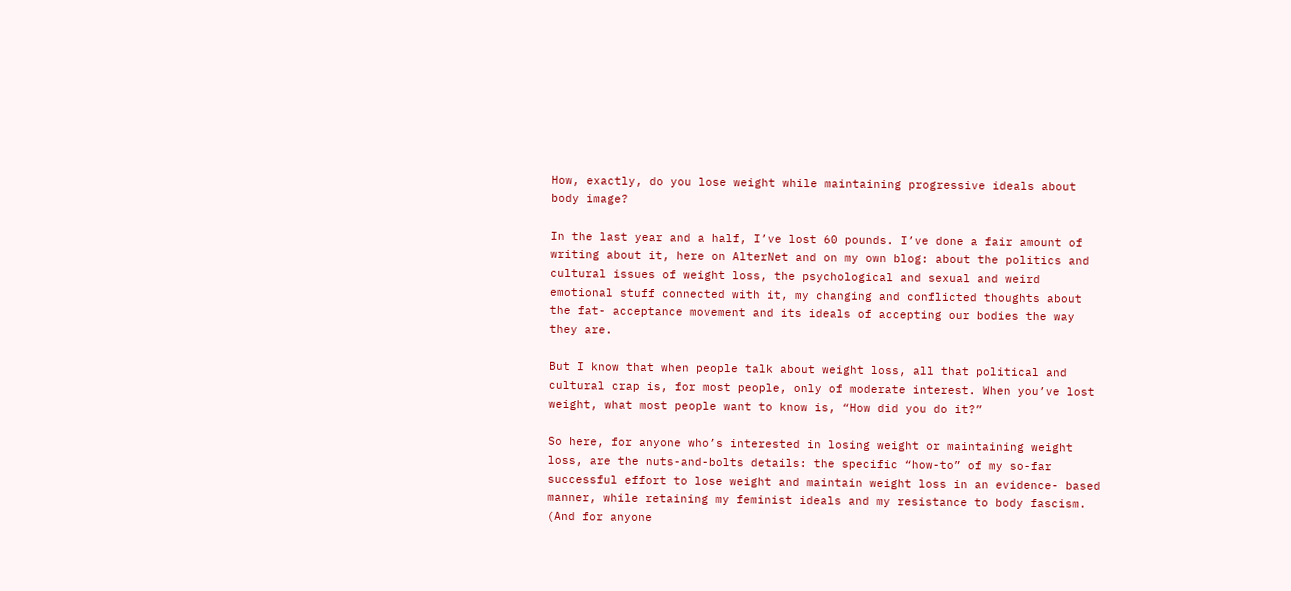How, exactly, do you lose weight while maintaining progressive ideals about body image?

In the last year and a half, I’ve lost 60 pounds. I’ve done a fair amount of writing about it, here on AlterNet and on my own blog: about the politics and cultural issues of weight loss, the psychological and sexual and weird emotional stuff connected with it, my changing and conflicted thoughts about the fat- acceptance movement and its ideals of accepting our bodies the way they are.

But I know that when people talk about weight loss, all that political and cultural crap is, for most people, only of moderate interest. When you’ve lost weight, what most people want to know is, “How did you do it?”

So here, for anyone who’s interested in losing weight or maintaining weight loss, are the nuts-and-bolts details: the specific “how-to” of my so-far successful effort to lose weight and maintain weight loss in an evidence- based manner, while retaining my feminist ideals and my resistance to body fascism. (And for anyone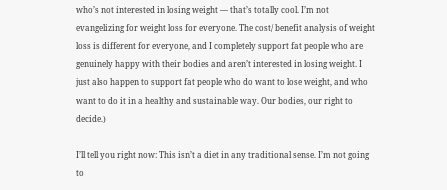who’s not interested in losing weight — that’s totally cool. I’m not evangelizing for weight loss for everyone. The cost/ benefit analysis of weight loss is different for everyone, and I completely support fat people who are genuinely happy with their bodies and aren’t interested in losing weight. I just also happen to support fat people who do want to lose weight, and who want to do it in a healthy and sustainable way. Our bodies, our right to decide.)

I’ll tell you right now: This isn’t a diet in any traditional sense. I’m not going to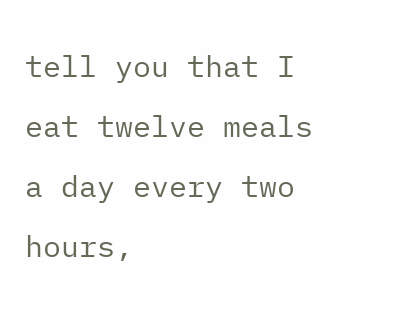tell you that I eat twelve meals a day every two hours,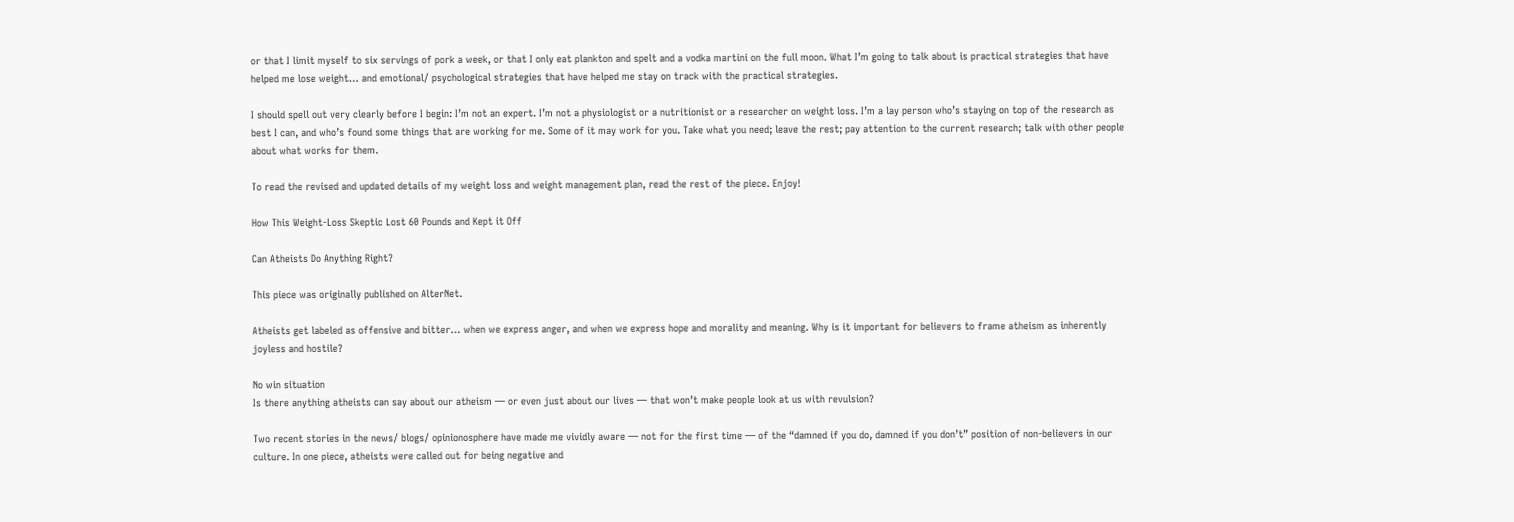or that I limit myself to six servings of pork a week, or that I only eat plankton and spelt and a vodka martini on the full moon. What I’m going to talk about is practical strategies that have helped me lose weight… and emotional/ psychological strategies that have helped me stay on track with the practical strategies.

I should spell out very clearly before I begin: I’m not an expert. I’m not a physiologist or a nutritionist or a researcher on weight loss. I’m a lay person who’s staying on top of the research as best I can, and who’s found some things that are working for me. Some of it may work for you. Take what you need; leave the rest; pay attention to the current research; talk with other people about what works for them.

To read the revised and updated details of my weight loss and weight management plan, read the rest of the piece. Enjoy!

How This Weight-Loss Skeptic Lost 60 Pounds and Kept it Off

Can Atheists Do Anything Right?

This piece was originally published on AlterNet.

Atheists get labeled as offensive and bitter… when we express anger, and when we express hope and morality and meaning. Why is it important for believers to frame atheism as inherently joyless and hostile?

No win situation
Is there anything atheists can say about our atheism — or even just about our lives — that won’t make people look at us with revulsion?

Two recent stories in the news/ blogs/ opinionosphere have made me vividly aware — not for the first time — of the “damned if you do, damned if you don’t” position of non-believers in our culture. In one piece, atheists were called out for being negative and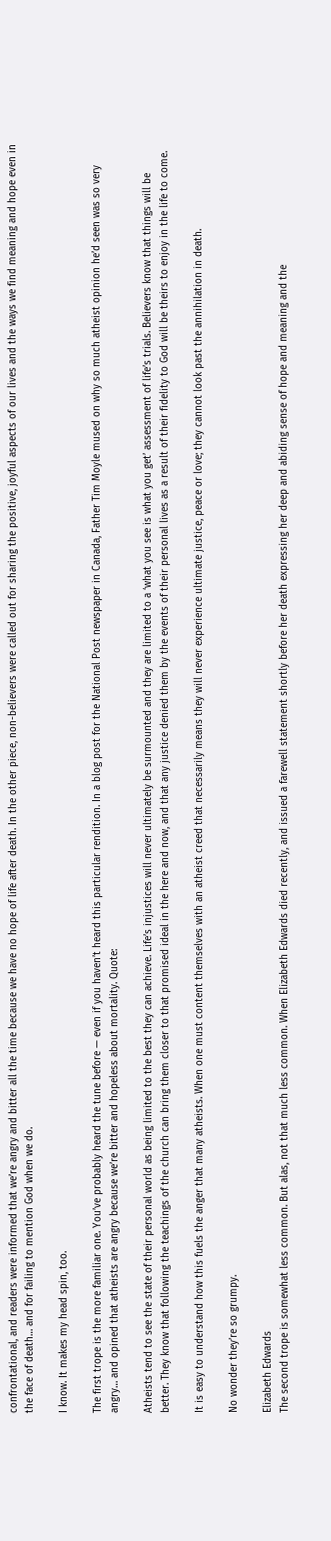confrontational, and readers were informed that we’re angry and bitter all the time because we have no hope of life after death. In the other piece, non-believers were called out for sharing the positive, joyful aspects of our lives and the ways we find meaning and hope even in the face of death… and for failing to mention God when we do.

I know. It makes my head spin, too.

The first trope is the more familiar one. You’ve probably heard the tune before — even if you haven’t heard this particular rendition. In a blog post for the National Post newspaper in Canada, Father Tim Moyle mused on why so much atheist opinion he’d seen was so very angry… and opined that atheists are angry because we’re bitter and hopeless about mortality. Quote:

Atheists tend to see the state of their personal world as being limited to the best they can achieve. Life’s injustices will never ultimately be surmounted and they are limited to a ‘what you see is what you get’ assessment of life’s trials. Believers know that things will be better. They know that following the teachings of the church can bring them closer to that promised ideal in the here and now, and that any justice denied them by the events of their personal lives as a result of their fidelity to God will be theirs to enjoy in the life to come.

It is easy to understand how this fuels the anger that many atheists. When one must content themselves with an atheist creed that necessarily means they will never experience ultimate justice, peace or love; they cannot look past the annihilation in death.

No wonder they’re so grumpy.

Elizabeth Edwards
The second trope is somewhat less common. But alas, not that much less common. When Elizabeth Edwards died recently, and issued a farewell statement shortly before her death expressing her deep and abiding sense of hope and meaning and the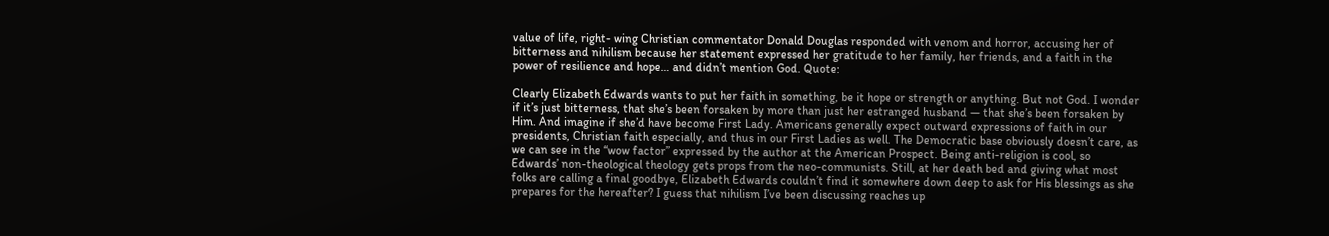value of life, right- wing Christian commentator Donald Douglas responded with venom and horror, accusing her of bitterness and nihilism because her statement expressed her gratitude to her family, her friends, and a faith in the power of resilience and hope… and didn’t mention God. Quote:

Clearly Elizabeth Edwards wants to put her faith in something, be it hope or strength or anything. But not God. I wonder if it’s just bitterness, that she’s been forsaken by more than just her estranged husband — that she’s been forsaken by Him. And imagine if she’d have become First Lady. Americans generally expect outward expressions of faith in our presidents, Christian faith especially, and thus in our First Ladies as well. The Democratic base obviously doesn’t care, as we can see in the “wow factor” expressed by the author at the American Prospect. Being anti-religion is cool, so Edwards’ non-theological theology gets props from the neo-communists. Still, at her death bed and giving what most folks are calling a final goodbye, Elizabeth Edwards couldn’t find it somewhere down deep to ask for His blessings as she prepares for the hereafter? I guess that nihilism I’ve been discussing reaches up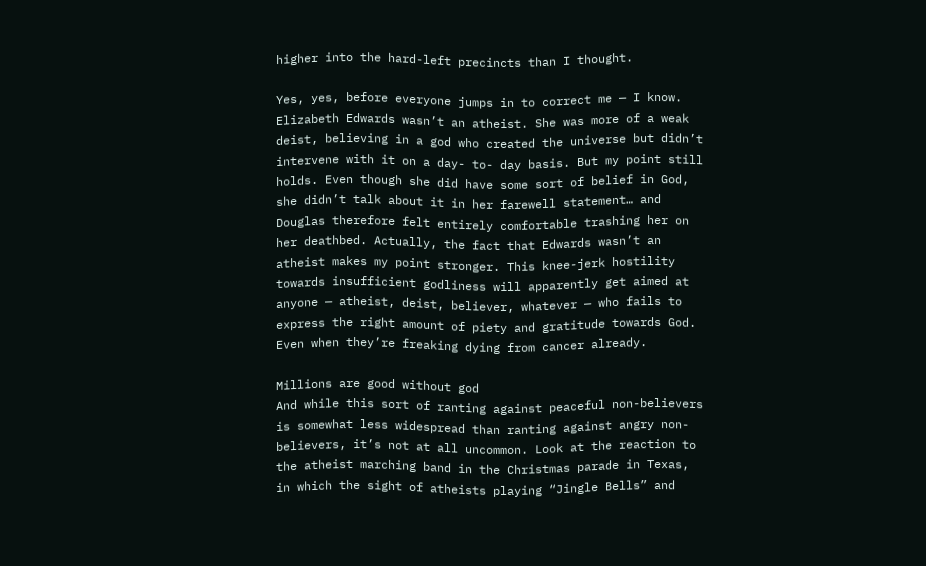higher into the hard-left precincts than I thought.

Yes, yes, before everyone jumps in to correct me — I know. Elizabeth Edwards wasn’t an atheist. She was more of a weak deist, believing in a god who created the universe but didn’t intervene with it on a day- to- day basis. But my point still holds. Even though she did have some sort of belief in God, she didn’t talk about it in her farewell statement… and Douglas therefore felt entirely comfortable trashing her on her deathbed. Actually, the fact that Edwards wasn’t an atheist makes my point stronger. This knee-jerk hostility towards insufficient godliness will apparently get aimed at anyone — atheist, deist, believer, whatever — who fails to express the right amount of piety and gratitude towards God. Even when they’re freaking dying from cancer already.

Millions are good without god
And while this sort of ranting against peaceful non-believers is somewhat less widespread than ranting against angry non-believers, it’s not at all uncommon. Look at the reaction to the atheist marching band in the Christmas parade in Texas, in which the sight of atheists playing “Jingle Bells” and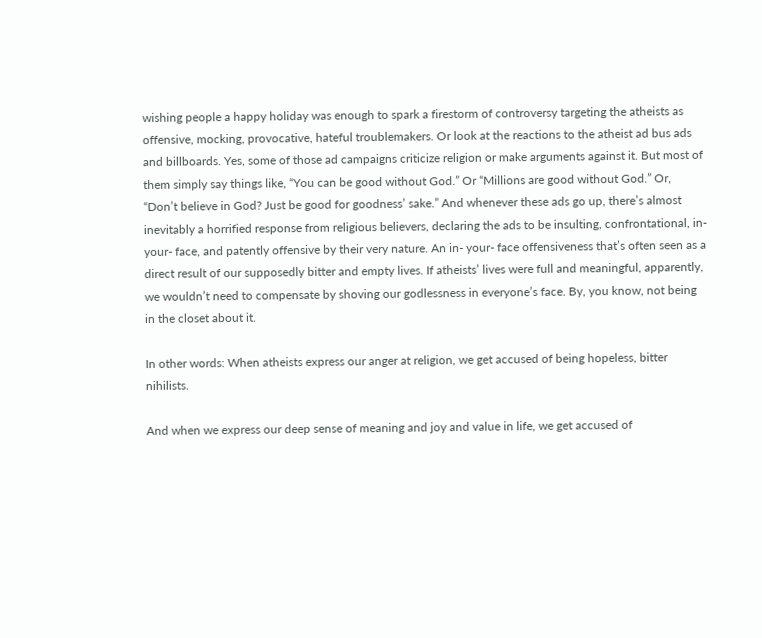wishing people a happy holiday was enough to spark a firestorm of controversy targeting the atheists as offensive, mocking, provocative, hateful troublemakers. Or look at the reactions to the atheist ad bus ads and billboards. Yes, some of those ad campaigns criticize religion or make arguments against it. But most of them simply say things like, “You can be good without God.” Or “Millions are good without God.” Or, “Don’t believe in God? Just be good for goodness’ sake.” And whenever these ads go up, there’s almost inevitably a horrified response from religious believers, declaring the ads to be insulting, confrontational, in- your- face, and patently offensive by their very nature. An in- your- face offensiveness that’s often seen as a direct result of our supposedly bitter and empty lives. If atheists’ lives were full and meaningful, apparently, we wouldn’t need to compensate by shoving our godlessness in everyone’s face. By, you know, not being in the closet about it.

In other words: When atheists express our anger at religion, we get accused of being hopeless, bitter nihilists.

And when we express our deep sense of meaning and joy and value in life, we get accused of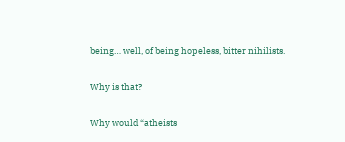being… well, of being hopeless, bitter nihilists.

Why is that?

Why would “atheists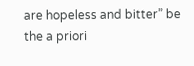are hopeless and bitter” be the a priori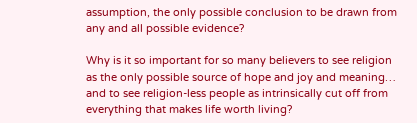assumption, the only possible conclusion to be drawn from any and all possible evidence?

Why is it so important for so many believers to see religion as the only possible source of hope and joy and meaning… and to see religion-less people as intrinsically cut off from everything that makes life worth living?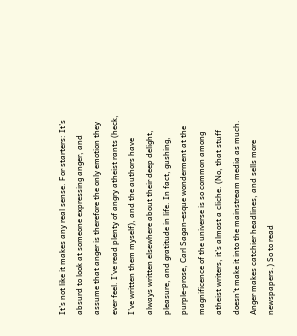It’s not like it makes any real sense. For starters: It’s absurd to look at someone expressing anger, and assume that anger is therefore the only emotion they ever feel. I’ve read plenty of angry atheist rants (heck, I’ve written them myself), and the authors have always written elsewhere about their deep delight, pleasure, and gratitude in life. In fact, gushing, purple-prose, Carl Sagan-esque wonderment at the magnificence of the universe is so common among atheist writers, it’s almost a cliche. (No, that stuff doesn’t make it into the mainstream media as much. Anger makes catchier headlines, and sells more newspapers.) So to read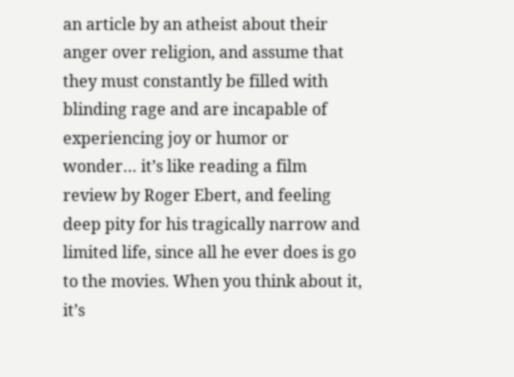an article by an atheist about their anger over religion, and assume that they must constantly be filled with blinding rage and are incapable of experiencing joy or humor or wonder… it’s like reading a film review by Roger Ebert, and feeling deep pity for his tragically narrow and limited life, since all he ever does is go to the movies. When you think about it, it’s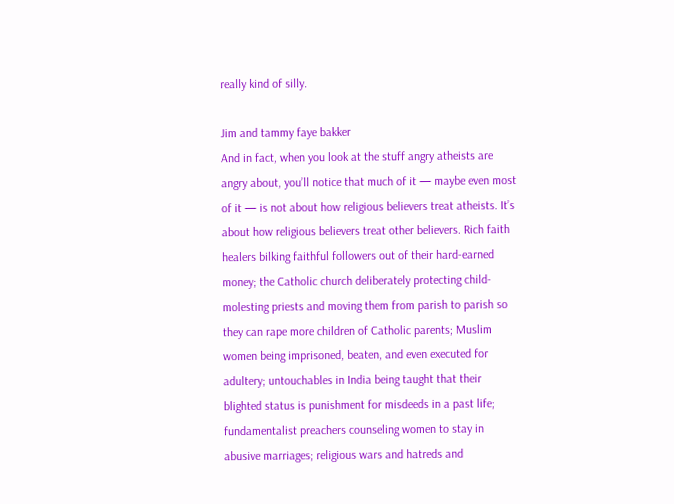really kind of silly.

Jim and tammy faye bakker
And in fact, when you look at the stuff angry atheists are angry about, you’ll notice that much of it — maybe even most of it — is not about how religious believers treat atheists. It’s about how religious believers treat other believers. Rich faith healers bilking faithful followers out of their hard-earned money; the Catholic church deliberately protecting child- molesting priests and moving them from parish to parish so they can rape more children of Catholic parents; Muslim women being imprisoned, beaten, and even executed for adultery; untouchables in India being taught that their blighted status is punishment for misdeeds in a past life; fundamentalist preachers counseling women to stay in abusive marriages; religious wars and hatreds and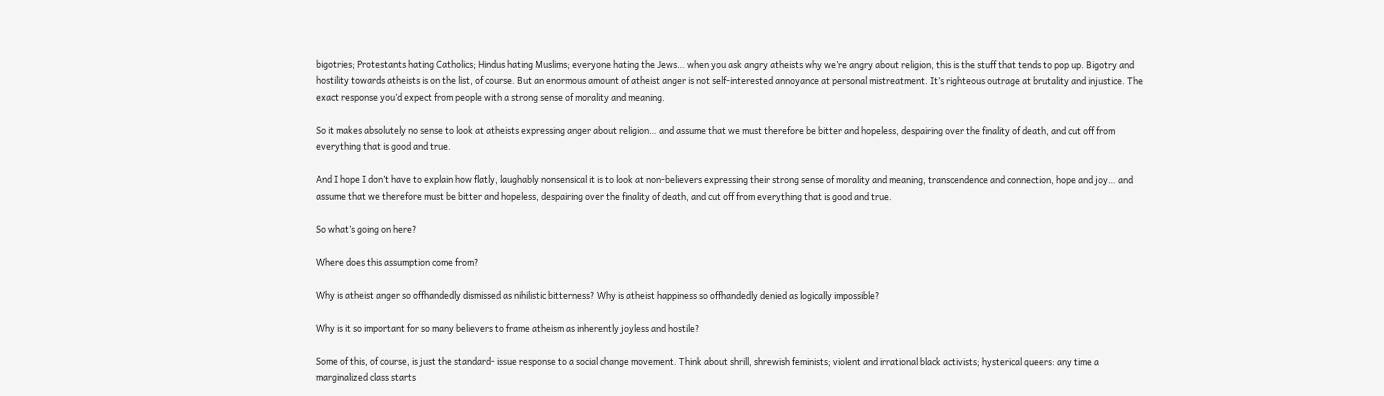bigotries; Protestants hating Catholics; Hindus hating Muslims; everyone hating the Jews… when you ask angry atheists why we’re angry about religion, this is the stuff that tends to pop up. Bigotry and hostility towards atheists is on the list, of course. But an enormous amount of atheist anger is not self-interested annoyance at personal mistreatment. It’s righteous outrage at brutality and injustice. The exact response you’d expect from people with a strong sense of morality and meaning.

So it makes absolutely no sense to look at atheists expressing anger about religion… and assume that we must therefore be bitter and hopeless, despairing over the finality of death, and cut off from everything that is good and true.

And I hope I don’t have to explain how flatly, laughably nonsensical it is to look at non-believers expressing their strong sense of morality and meaning, transcendence and connection, hope and joy… and assume that we therefore must be bitter and hopeless, despairing over the finality of death, and cut off from everything that is good and true.

So what’s going on here?

Where does this assumption come from?

Why is atheist anger so offhandedly dismissed as nihilistic bitterness? Why is atheist happiness so offhandedly denied as logically impossible?

Why is it so important for so many believers to frame atheism as inherently joyless and hostile?

Some of this, of course, is just the standard- issue response to a social change movement. Think about shrill, shrewish feminists; violent and irrational black activists; hysterical queers: any time a marginalized class starts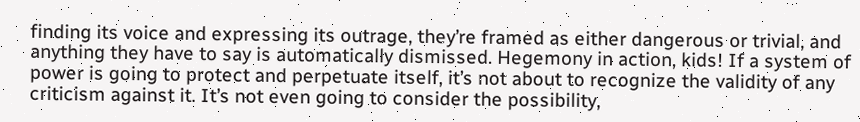finding its voice and expressing its outrage, they’re framed as either dangerous or trivial, and anything they have to say is automatically dismissed. Hegemony in action, kids! If a system of power is going to protect and perpetuate itself, it’s not about to recognize the validity of any criticism against it. It’s not even going to consider the possibility,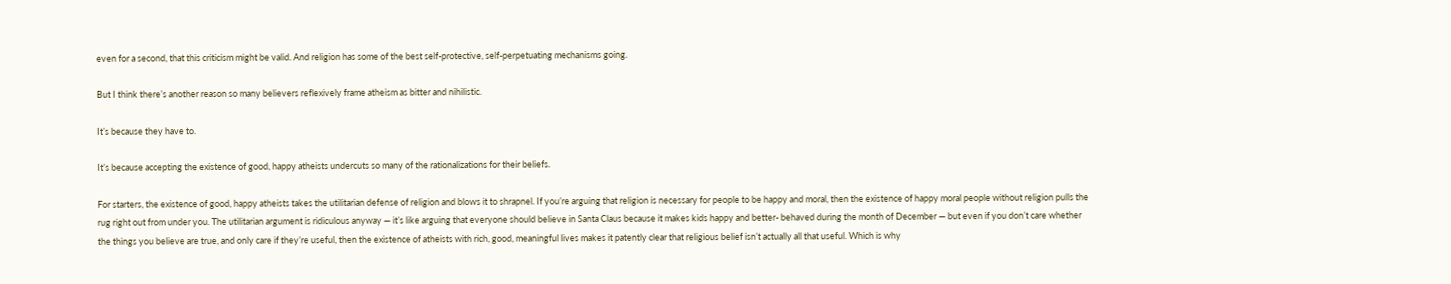even for a second, that this criticism might be valid. And religion has some of the best self-protective, self-perpetuating mechanisms going.

But I think there’s another reason so many believers reflexively frame atheism as bitter and nihilistic.

It’s because they have to.

It’s because accepting the existence of good, happy atheists undercuts so many of the rationalizations for their beliefs.

For starters, the existence of good, happy atheists takes the utilitarian defense of religion and blows it to shrapnel. If you’re arguing that religion is necessary for people to be happy and moral, then the existence of happy moral people without religion pulls the rug right out from under you. The utilitarian argument is ridiculous anyway — it’s like arguing that everyone should believe in Santa Claus because it makes kids happy and better- behaved during the month of December — but even if you don’t care whether the things you believe are true, and only care if they’re useful, then the existence of atheists with rich, good, meaningful lives makes it patently clear that religious belief isn’t actually all that useful. Which is why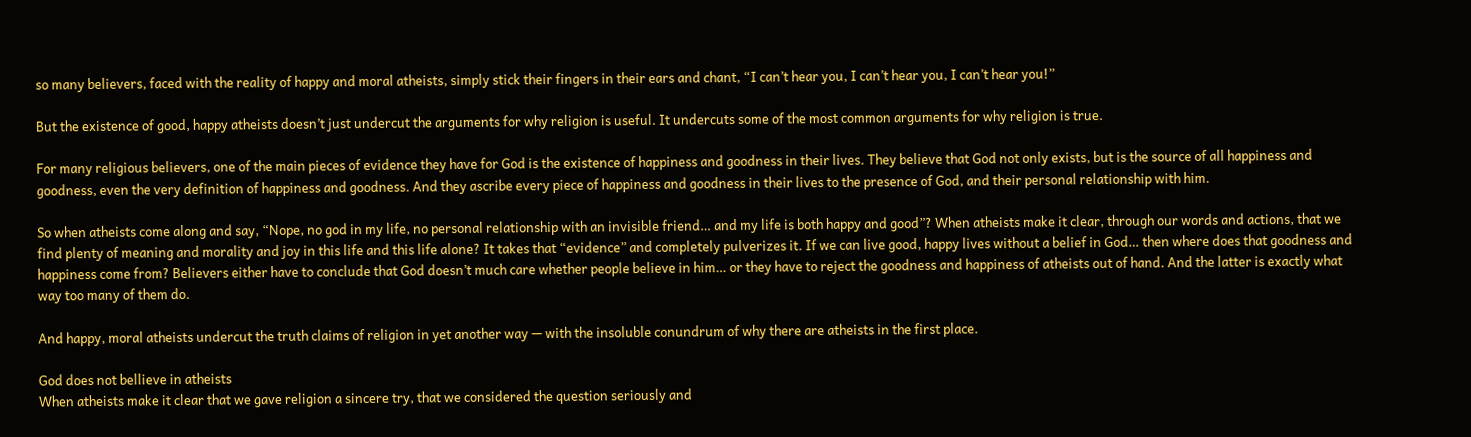so many believers, faced with the reality of happy and moral atheists, simply stick their fingers in their ears and chant, “I can’t hear you, I can’t hear you, I can’t hear you!”

But the existence of good, happy atheists doesn’t just undercut the arguments for why religion is useful. It undercuts some of the most common arguments for why religion is true.

For many religious believers, one of the main pieces of evidence they have for God is the existence of happiness and goodness in their lives. They believe that God not only exists, but is the source of all happiness and goodness, even the very definition of happiness and goodness. And they ascribe every piece of happiness and goodness in their lives to the presence of God, and their personal relationship with him.

So when atheists come along and say, “Nope, no god in my life, no personal relationship with an invisible friend… and my life is both happy and good”? When atheists make it clear, through our words and actions, that we find plenty of meaning and morality and joy in this life and this life alone? It takes that “evidence” and completely pulverizes it. If we can live good, happy lives without a belief in God… then where does that goodness and happiness come from? Believers either have to conclude that God doesn’t much care whether people believe in him… or they have to reject the goodness and happiness of atheists out of hand. And the latter is exactly what way too many of them do.

And happy, moral atheists undercut the truth claims of religion in yet another way — with the insoluble conundrum of why there are atheists in the first place.

God does not bellieve in atheists
When atheists make it clear that we gave religion a sincere try, that we considered the question seriously and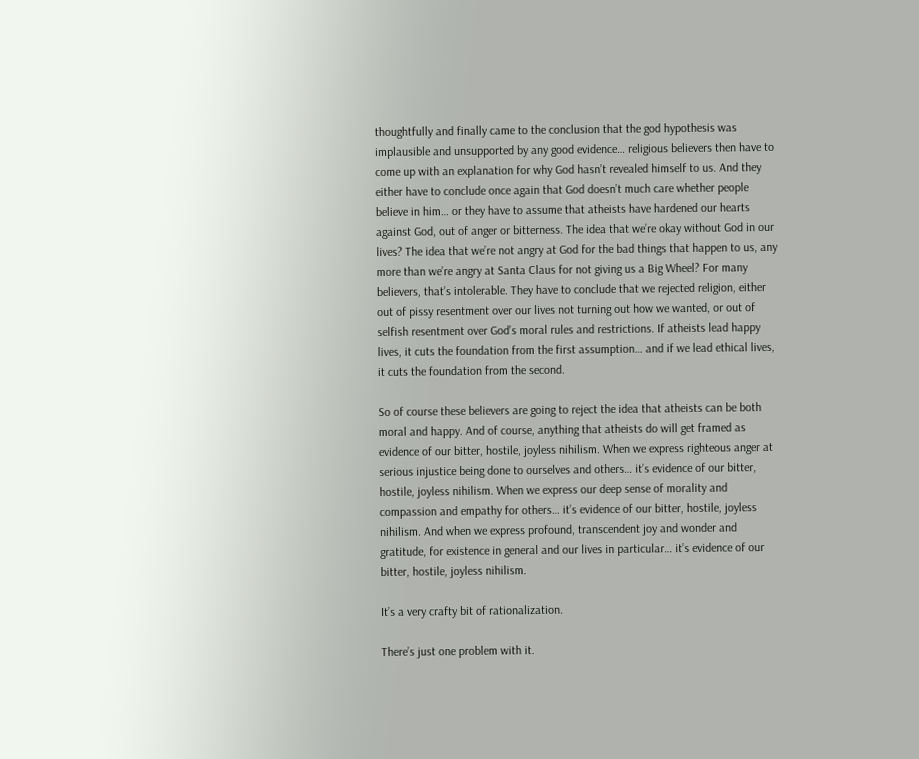thoughtfully and finally came to the conclusion that the god hypothesis was implausible and unsupported by any good evidence… religious believers then have to come up with an explanation for why God hasn’t revealed himself to us. And they either have to conclude once again that God doesn’t much care whether people believe in him… or they have to assume that atheists have hardened our hearts against God, out of anger or bitterness. The idea that we’re okay without God in our lives? The idea that we’re not angry at God for the bad things that happen to us, any more than we’re angry at Santa Claus for not giving us a Big Wheel? For many believers, that’s intolerable. They have to conclude that we rejected religion, either out of pissy resentment over our lives not turning out how we wanted, or out of selfish resentment over God’s moral rules and restrictions. If atheists lead happy lives, it cuts the foundation from the first assumption… and if we lead ethical lives, it cuts the foundation from the second.

So of course these believers are going to reject the idea that atheists can be both moral and happy. And of course, anything that atheists do will get framed as evidence of our bitter, hostile, joyless nihilism. When we express righteous anger at serious injustice being done to ourselves and others… it’s evidence of our bitter, hostile, joyless nihilism. When we express our deep sense of morality and compassion and empathy for others… it’s evidence of our bitter, hostile, joyless nihilism. And when we express profound, transcendent joy and wonder and gratitude, for existence in general and our lives in particular… it’s evidence of our bitter, hostile, joyless nihilism.

It’s a very crafty bit of rationalization.

There’s just one problem with it.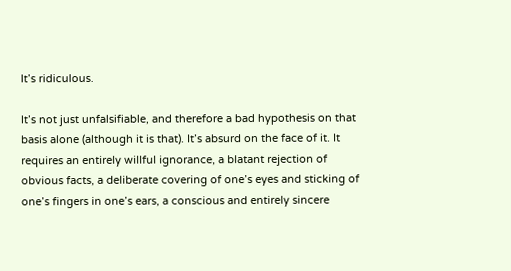It’s ridiculous.

It’s not just unfalsifiable, and therefore a bad hypothesis on that basis alone (although it is that). It’s absurd on the face of it. It requires an entirely willful ignorance, a blatant rejection of obvious facts, a deliberate covering of one’s eyes and sticking of one’s fingers in one’s ears, a conscious and entirely sincere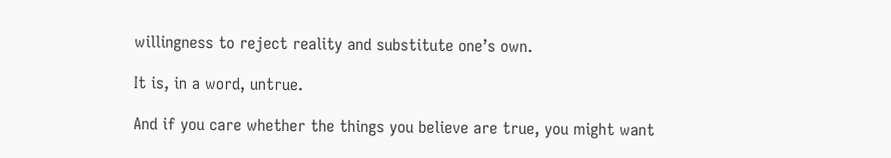willingness to reject reality and substitute one’s own.

It is, in a word, untrue.

And if you care whether the things you believe are true, you might want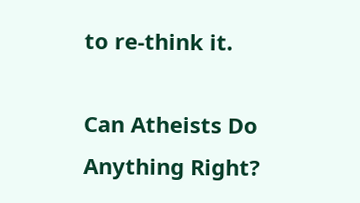to re-think it.

Can Atheists Do Anything Right?